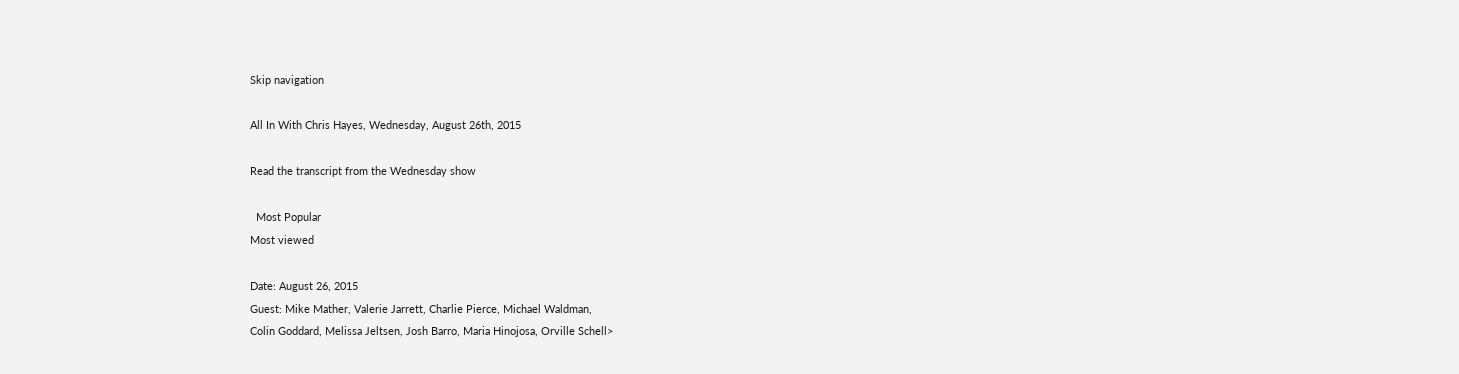Skip navigation

All In With Chris Hayes, Wednesday, August 26th, 2015

Read the transcript from the Wednesday show

  Most Popular
Most viewed

Date: August 26, 2015
Guest: Mike Mather, Valerie Jarrett, Charlie Pierce, Michael Waldman,
Colin Goddard, Melissa Jeltsen, Josh Barro, Maria Hinojosa, Orville Schell>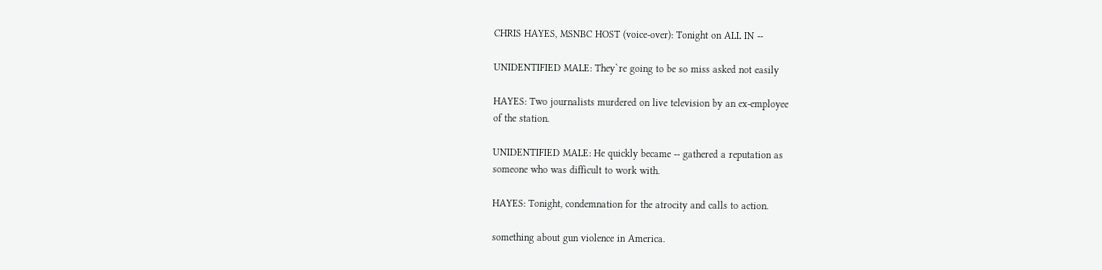CHRIS HAYES, MSNBC HOST (voice-over): Tonight on ALL IN --

UNIDENTIFIED MALE: They`re going to be so miss asked not easily

HAYES: Two journalists murdered on live television by an ex-employee
of the station.

UNIDENTIFIED MALE: He quickly became -- gathered a reputation as
someone who was difficult to work with.

HAYES: Tonight, condemnation for the atrocity and calls to action.

something about gun violence in America.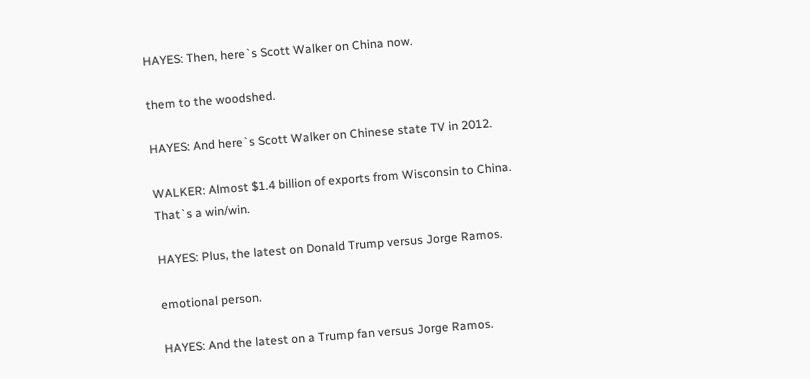HAYES: Then, here`s Scott Walker on China now.

them to the woodshed.

HAYES: And here`s Scott Walker on Chinese state TV in 2012.

WALKER: Almost $1.4 billion of exports from Wisconsin to China.
That`s a win/win.

HAYES: Plus, the latest on Donald Trump versus Jorge Ramos.

emotional person.

HAYES: And the latest on a Trump fan versus Jorge Ramos.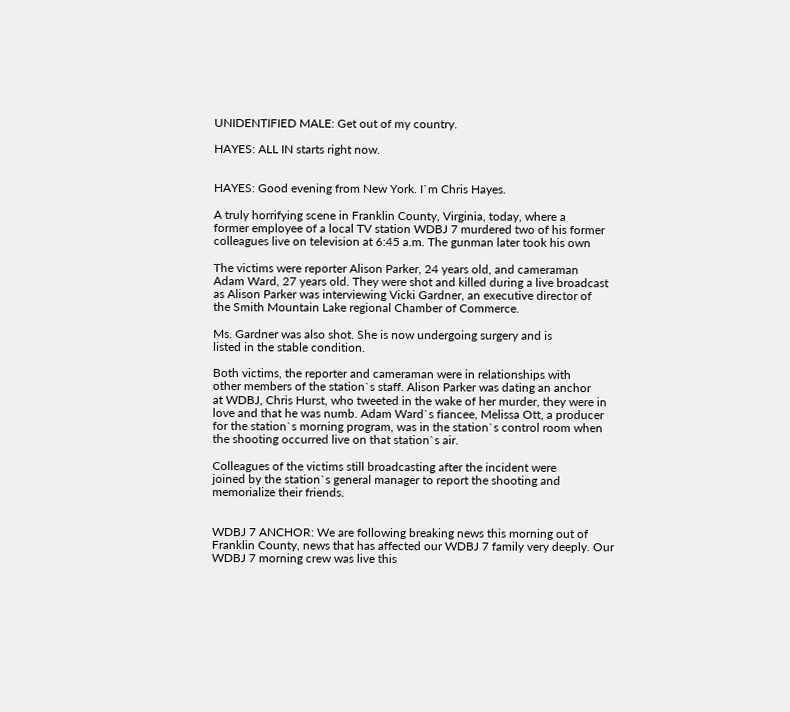UNIDENTIFIED MALE: Get out of my country.

HAYES: ALL IN starts right now.


HAYES: Good evening from New York. I`m Chris Hayes.

A truly horrifying scene in Franklin County, Virginia, today, where a
former employee of a local TV station WDBJ 7 murdered two of his former
colleagues live on television at 6:45 a.m. The gunman later took his own

The victims were reporter Alison Parker, 24 years old, and cameraman
Adam Ward, 27 years old. They were shot and killed during a live broadcast
as Alison Parker was interviewing Vicki Gardner, an executive director of
the Smith Mountain Lake regional Chamber of Commerce.

Ms. Gardner was also shot. She is now undergoing surgery and is
listed in the stable condition.

Both victims, the reporter and cameraman were in relationships with
other members of the station`s staff. Alison Parker was dating an anchor
at WDBJ, Chris Hurst, who tweeted in the wake of her murder, they were in
love and that he was numb. Adam Ward`s fiancee, Melissa Ott, a producer
for the station`s morning program, was in the station`s control room when
the shooting occurred live on that station`s air.

Colleagues of the victims still broadcasting after the incident were
joined by the station`s general manager to report the shooting and
memorialize their friends.


WDBJ 7 ANCHOR: We are following breaking news this morning out of
Franklin County, news that has affected our WDBJ 7 family very deeply. Our
WDBJ 7 morning crew was live this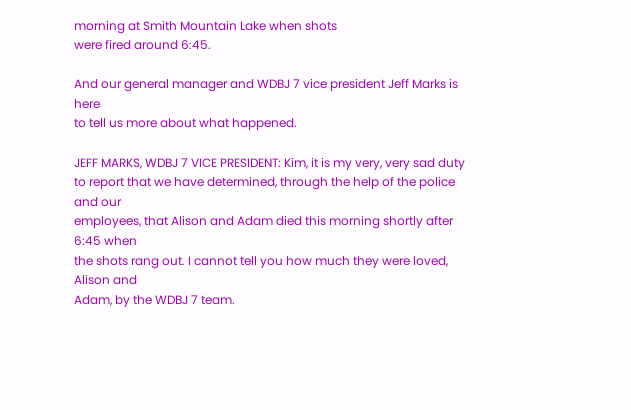morning at Smith Mountain Lake when shots
were fired around 6:45.

And our general manager and WDBJ 7 vice president Jeff Marks is here
to tell us more about what happened.

JEFF MARKS, WDBJ 7 VICE PRESIDENT: Kim, it is my very, very sad duty
to report that we have determined, through the help of the police and our
employees, that Alison and Adam died this morning shortly after 6:45 when
the shots rang out. I cannot tell you how much they were loved, Alison and
Adam, by the WDBJ 7 team.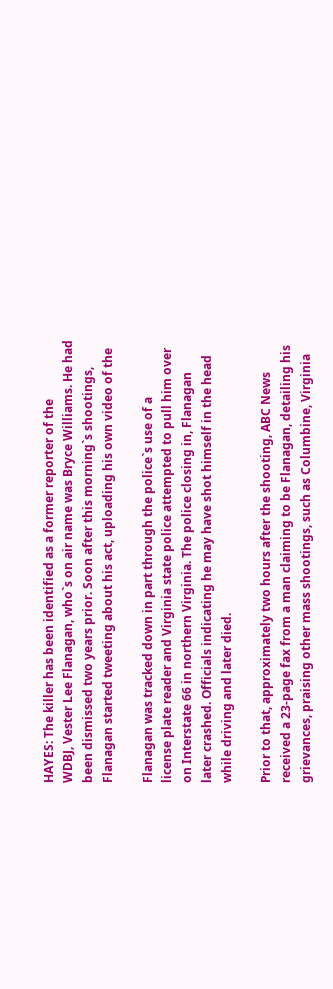HAYES: The killer has been identified as a former reporter of the
WDBJ, Vester Lee Flanagan, who`s on air name was Bryce Williams. He had
been dismissed two years prior. Soon after this morning`s shootings,
Flanagan started tweeting about his act, uploading his own video of the

Flanagan was tracked down in part through the police`s use of a
license plate reader and Virginia state police attempted to pull him over
on Interstate 66 in northern Virginia. The police closing in, Flanagan
later crashed. Officials indicating he may have shot himself in the head
while driving and later died.

Prior to that, approximately two hours after the shooting, ABC News
received a 23-page fax from a man claiming to be Flanagan, detailing his
grievances, praising other mass shootings, such as Columbine, Virginia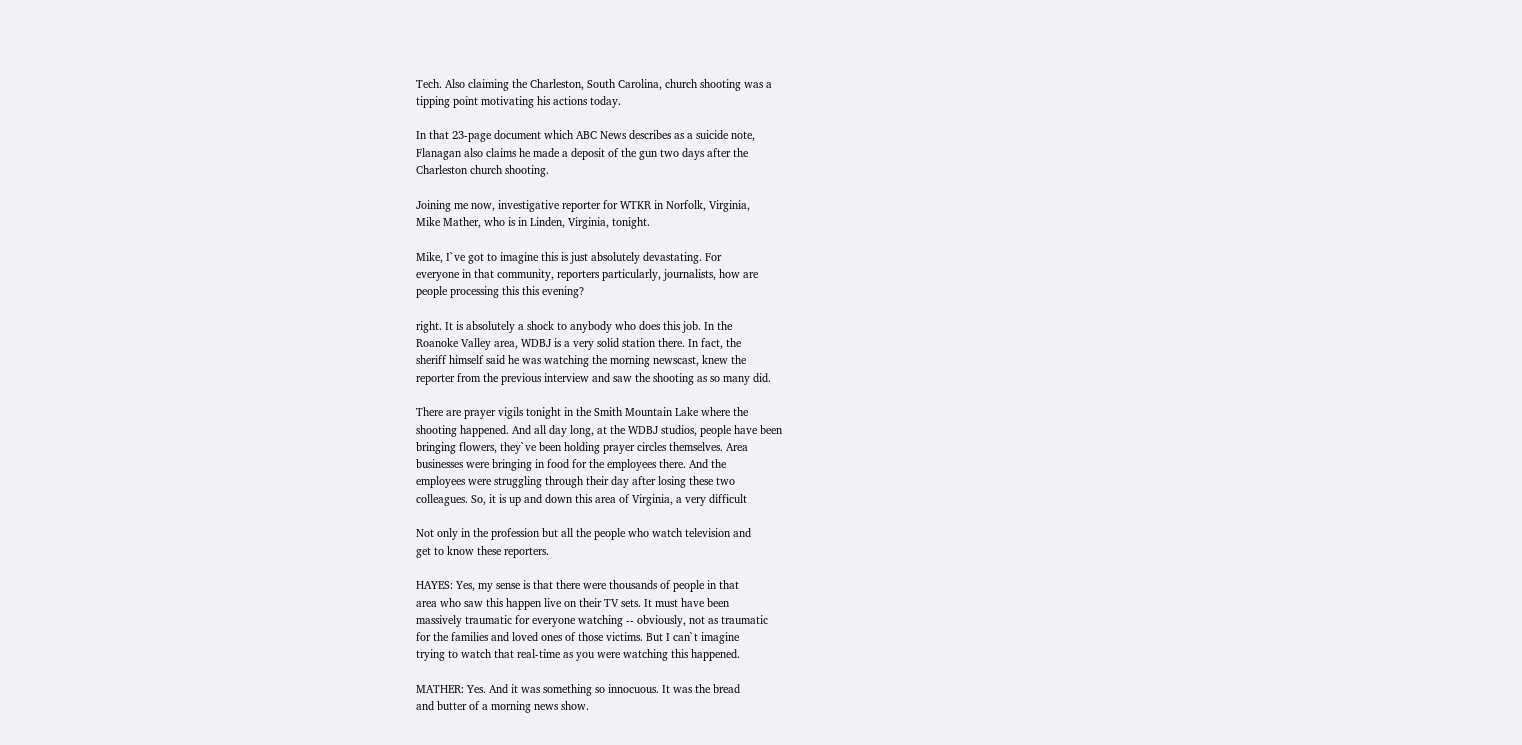Tech. Also claiming the Charleston, South Carolina, church shooting was a
tipping point motivating his actions today.

In that 23-page document which ABC News describes as a suicide note,
Flanagan also claims he made a deposit of the gun two days after the
Charleston church shooting.

Joining me now, investigative reporter for WTKR in Norfolk, Virginia,
Mike Mather, who is in Linden, Virginia, tonight.

Mike, I`ve got to imagine this is just absolutely devastating. For
everyone in that community, reporters particularly, journalists, how are
people processing this this evening?

right. It is absolutely a shock to anybody who does this job. In the
Roanoke Valley area, WDBJ is a very solid station there. In fact, the
sheriff himself said he was watching the morning newscast, knew the
reporter from the previous interview and saw the shooting as so many did.

There are prayer vigils tonight in the Smith Mountain Lake where the
shooting happened. And all day long, at the WDBJ studios, people have been
bringing flowers, they`ve been holding prayer circles themselves. Area
businesses were bringing in food for the employees there. And the
employees were struggling through their day after losing these two
colleagues. So, it is up and down this area of Virginia, a very difficult

Not only in the profession but all the people who watch television and
get to know these reporters.

HAYES: Yes, my sense is that there were thousands of people in that
area who saw this happen live on their TV sets. It must have been
massively traumatic for everyone watching -- obviously, not as traumatic
for the families and loved ones of those victims. But I can`t imagine
trying to watch that real-time as you were watching this happened.

MATHER: Yes. And it was something so innocuous. It was the bread
and butter of a morning news show.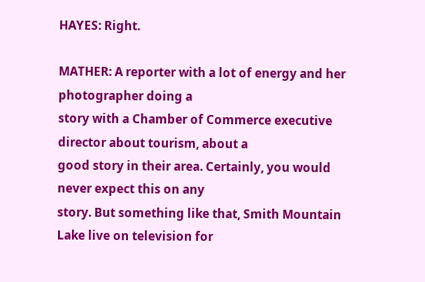HAYES: Right.

MATHER: A reporter with a lot of energy and her photographer doing a
story with a Chamber of Commerce executive director about tourism, about a
good story in their area. Certainly, you would never expect this on any
story. But something like that, Smith Mountain Lake live on television for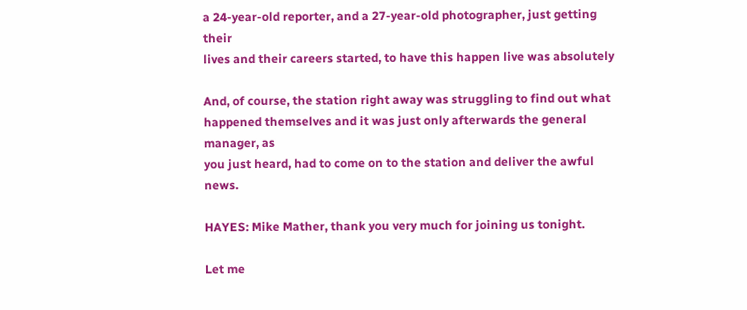a 24-year-old reporter, and a 27-year-old photographer, just getting their
lives and their careers started, to have this happen live was absolutely

And, of course, the station right away was struggling to find out what
happened themselves and it was just only afterwards the general manager, as
you just heard, had to come on to the station and deliver the awful news.

HAYES: Mike Mather, thank you very much for joining us tonight.

Let me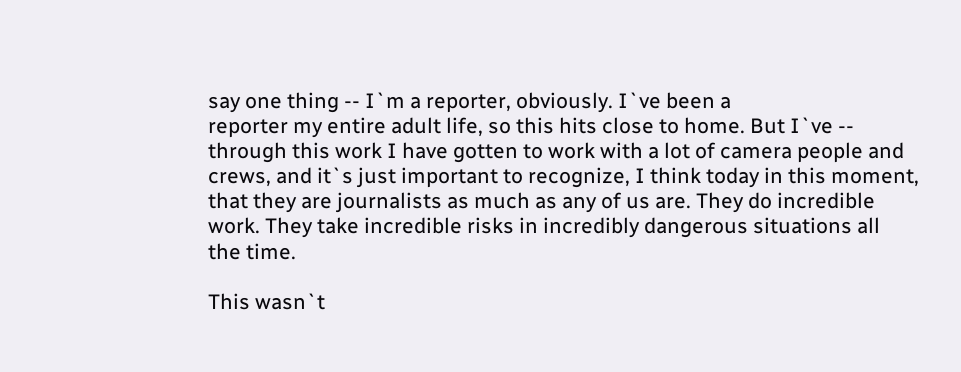say one thing -- I`m a reporter, obviously. I`ve been a
reporter my entire adult life, so this hits close to home. But I`ve --
through this work I have gotten to work with a lot of camera people and
crews, and it`s just important to recognize, I think today in this moment,
that they are journalists as much as any of us are. They do incredible
work. They take incredible risks in incredibly dangerous situations all
the time.

This wasn`t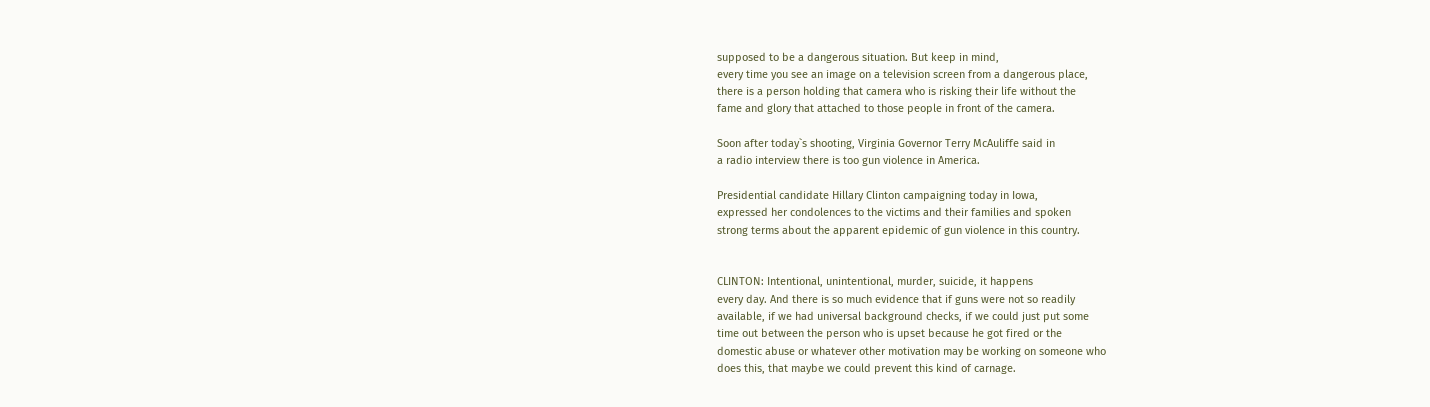supposed to be a dangerous situation. But keep in mind,
every time you see an image on a television screen from a dangerous place,
there is a person holding that camera who is risking their life without the
fame and glory that attached to those people in front of the camera.

Soon after today`s shooting, Virginia Governor Terry McAuliffe said in
a radio interview there is too gun violence in America.

Presidential candidate Hillary Clinton campaigning today in Iowa,
expressed her condolences to the victims and their families and spoken
strong terms about the apparent epidemic of gun violence in this country.


CLINTON: Intentional, unintentional, murder, suicide, it happens
every day. And there is so much evidence that if guns were not so readily
available, if we had universal background checks, if we could just put some
time out between the person who is upset because he got fired or the
domestic abuse or whatever other motivation may be working on someone who
does this, that maybe we could prevent this kind of carnage.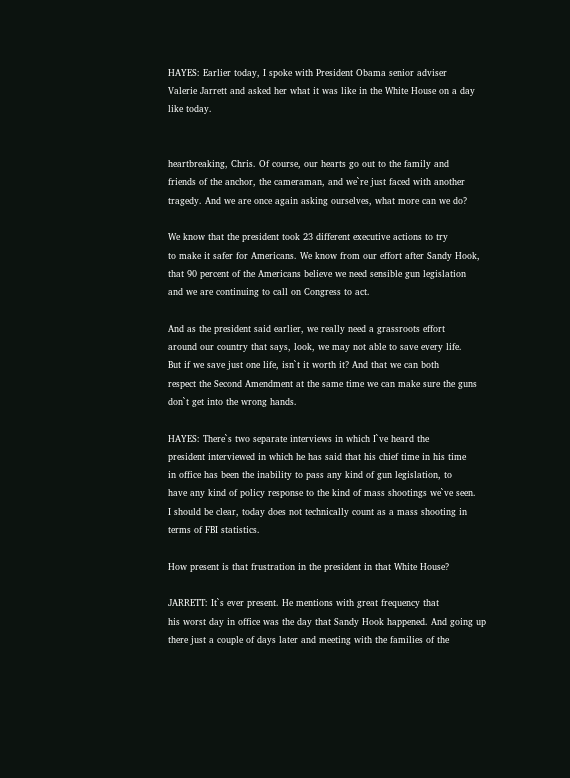HAYES: Earlier today, I spoke with President Obama senior adviser
Valerie Jarrett and asked her what it was like in the White House on a day
like today.


heartbreaking, Chris. Of course, our hearts go out to the family and
friends of the anchor, the cameraman, and we`re just faced with another
tragedy. And we are once again asking ourselves, what more can we do?

We know that the president took 23 different executive actions to try
to make it safer for Americans. We know from our effort after Sandy Hook,
that 90 percent of the Americans believe we need sensible gun legislation
and we are continuing to call on Congress to act.

And as the president said earlier, we really need a grassroots effort
around our country that says, look, we may not able to save every life.
But if we save just one life, isn`t it worth it? And that we can both
respect the Second Amendment at the same time we can make sure the guns
don`t get into the wrong hands.

HAYES: There`s two separate interviews in which I`ve heard the
president interviewed in which he has said that his chief time in his time
in office has been the inability to pass any kind of gun legislation, to
have any kind of policy response to the kind of mass shootings we`ve seen.
I should be clear, today does not technically count as a mass shooting in
terms of FBI statistics.

How present is that frustration in the president in that White House?

JARRETT: It`s ever present. He mentions with great frequency that
his worst day in office was the day that Sandy Hook happened. And going up
there just a couple of days later and meeting with the families of the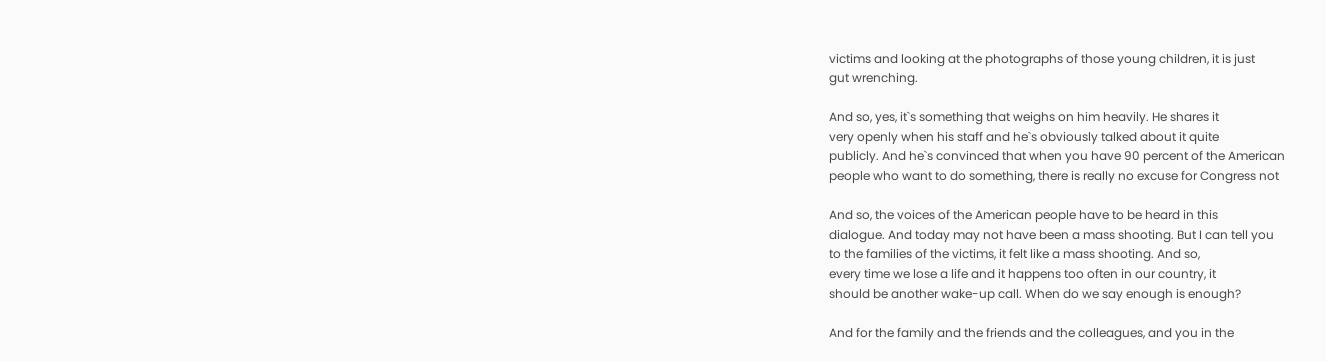victims and looking at the photographs of those young children, it is just
gut wrenching.

And so, yes, it`s something that weighs on him heavily. He shares it
very openly when his staff and he`s obviously talked about it quite
publicly. And he`s convinced that when you have 90 percent of the American
people who want to do something, there is really no excuse for Congress not

And so, the voices of the American people have to be heard in this
dialogue. And today may not have been a mass shooting. But I can tell you
to the families of the victims, it felt like a mass shooting. And so,
every time we lose a life and it happens too often in our country, it
should be another wake-up call. When do we say enough is enough?

And for the family and the friends and the colleagues, and you in the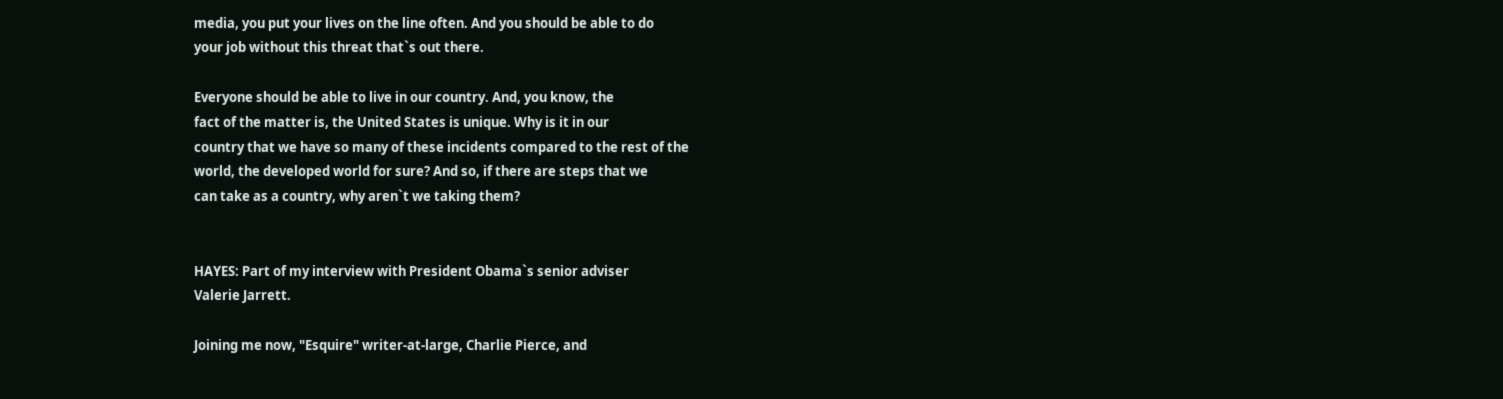media, you put your lives on the line often. And you should be able to do
your job without this threat that`s out there.

Everyone should be able to live in our country. And, you know, the
fact of the matter is, the United States is unique. Why is it in our
country that we have so many of these incidents compared to the rest of the
world, the developed world for sure? And so, if there are steps that we
can take as a country, why aren`t we taking them?


HAYES: Part of my interview with President Obama`s senior adviser
Valerie Jarrett.

Joining me now, "Esquire" writer-at-large, Charlie Pierce, and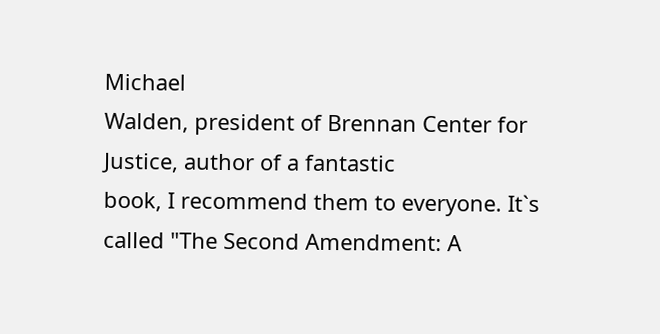Michael
Walden, president of Brennan Center for Justice, author of a fantastic
book, I recommend them to everyone. It`s called "The Second Amendment: A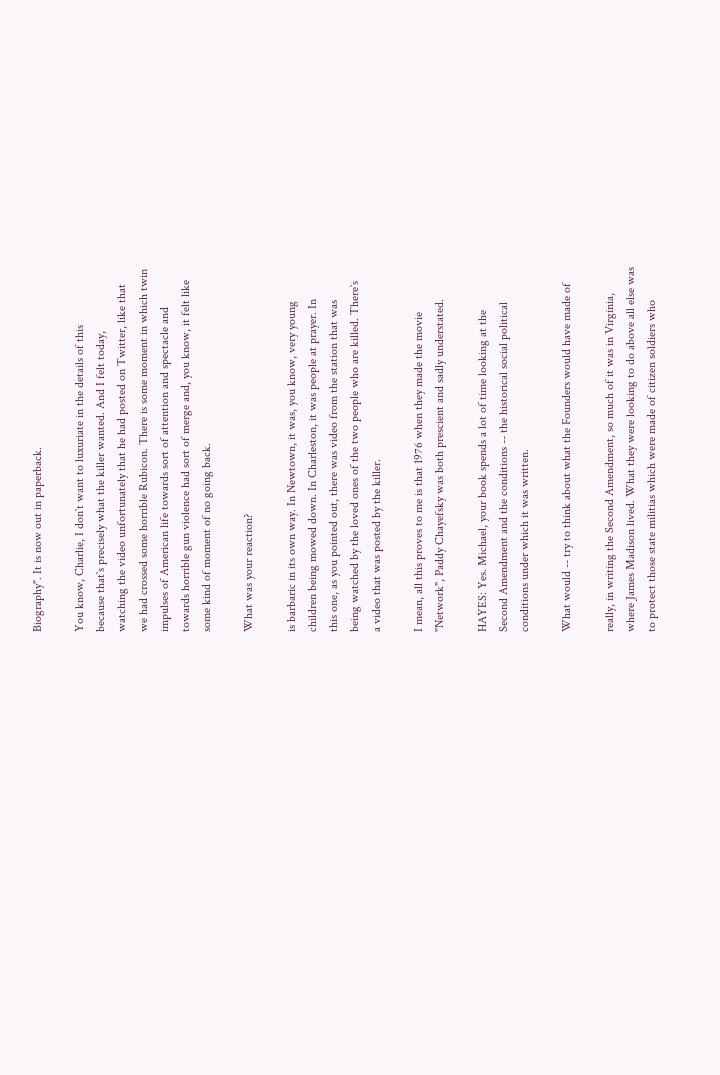Biography". It is now out in paperback.

You know, Charlie, I don`t want to luxuriate in the details of this
because that`s precisely what the killer wanted. And I felt today,
watching the video unfortunately that he had posted on Twitter, like that
we had crossed some horrible Rubicon. There is some moment in which twin
impulses of American life towards sort of attention and spectacle and
towards horrible gun violence had sort of merge and, you know, it felt like
some kind of moment of no going back.

What was your reaction?

is barbaric in its own way. In Newtown, it was, you know, very young
children being mowed down. In Charleston, it was people at prayer. In
this one, as you pointed out, there was video from the station that was
being watched by the loved ones of the two people who are killed. There`s
a video that was posted by the killer.

I mean, all this proves to me is that 1976 when they made the movie
"Network", Paddy Chayefsky was both prescient and sadly understated.

HAYES: Yes. Michael, your book spends a lot of time looking at the
Second Amendment and the conditions -- the historical social political
conditions under which it was written.

What would -- try to think about what the Founders would have made of

really, in writing the Second Amendment, so much of it was in Virginia,
where James Madison lived. What they were looking to do above all else was
to protect those state militias which were made of citizen soldiers who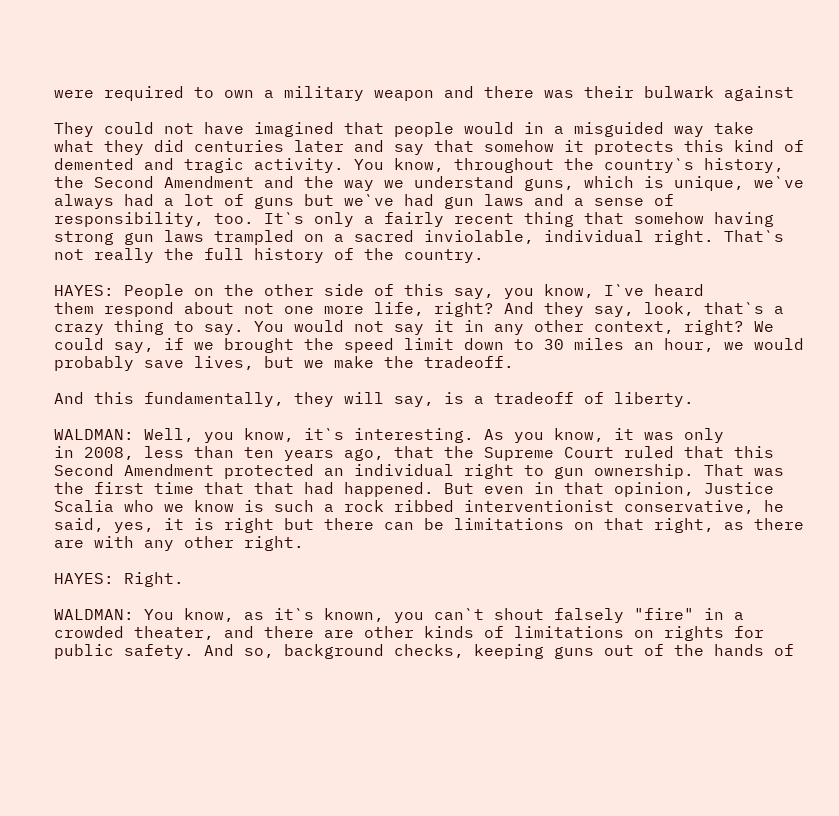were required to own a military weapon and there was their bulwark against

They could not have imagined that people would in a misguided way take
what they did centuries later and say that somehow it protects this kind of
demented and tragic activity. You know, throughout the country`s history,
the Second Amendment and the way we understand guns, which is unique, we`ve
always had a lot of guns but we`ve had gun laws and a sense of
responsibility, too. It`s only a fairly recent thing that somehow having
strong gun laws trampled on a sacred inviolable, individual right. That`s
not really the full history of the country.

HAYES: People on the other side of this say, you know, I`ve heard
them respond about not one more life, right? And they say, look, that`s a
crazy thing to say. You would not say it in any other context, right? We
could say, if we brought the speed limit down to 30 miles an hour, we would
probably save lives, but we make the tradeoff.

And this fundamentally, they will say, is a tradeoff of liberty.

WALDMAN: Well, you know, it`s interesting. As you know, it was only
in 2008, less than ten years ago, that the Supreme Court ruled that this
Second Amendment protected an individual right to gun ownership. That was
the first time that that had happened. But even in that opinion, Justice
Scalia who we know is such a rock ribbed interventionist conservative, he
said, yes, it is right but there can be limitations on that right, as there
are with any other right.

HAYES: Right.

WALDMAN: You know, as it`s known, you can`t shout falsely "fire" in a
crowded theater, and there are other kinds of limitations on rights for
public safety. And so, background checks, keeping guns out of the hands of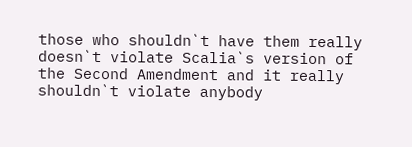those who shouldn`t have them really doesn`t violate Scalia`s version of
the Second Amendment and it really shouldn`t violate anybody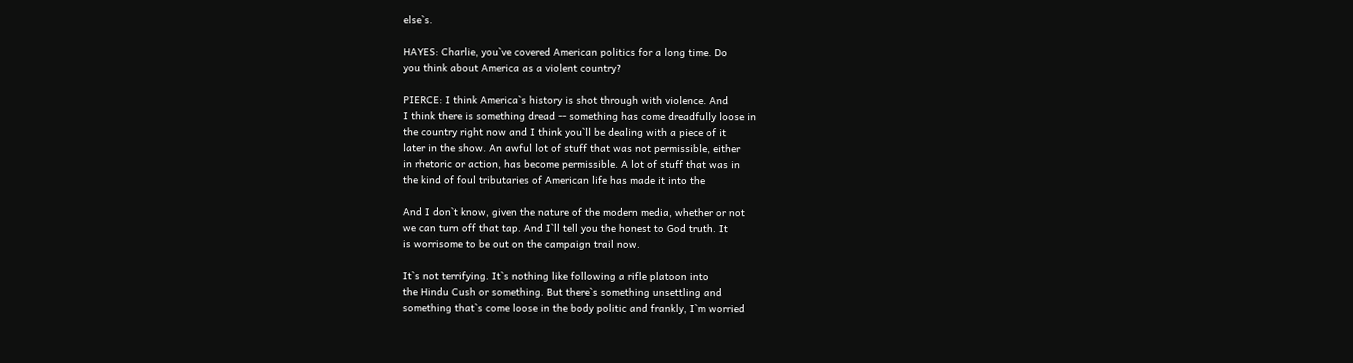else`s.

HAYES: Charlie, you`ve covered American politics for a long time. Do
you think about America as a violent country?

PIERCE: I think America`s history is shot through with violence. And
I think there is something dread -- something has come dreadfully loose in
the country right now and I think you`ll be dealing with a piece of it
later in the show. An awful lot of stuff that was not permissible, either
in rhetoric or action, has become permissible. A lot of stuff that was in
the kind of foul tributaries of American life has made it into the

And I don`t know, given the nature of the modern media, whether or not
we can turn off that tap. And I`ll tell you the honest to God truth. It
is worrisome to be out on the campaign trail now.

It`s not terrifying. It`s nothing like following a rifle platoon into
the Hindu Cush or something. But there`s something unsettling and
something that`s come loose in the body politic and frankly, I`m worried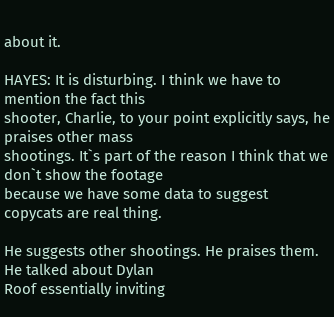about it.

HAYES: It is disturbing. I think we have to mention the fact this
shooter, Charlie, to your point explicitly says, he praises other mass
shootings. It`s part of the reason I think that we don`t show the footage
because we have some data to suggest copycats are real thing.

He suggests other shootings. He praises them. He talked about Dylan
Roof essentially inviting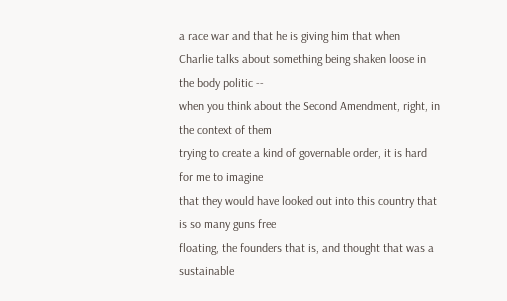a race war and that he is giving him that when
Charlie talks about something being shaken loose in the body politic --
when you think about the Second Amendment, right, in the context of them
trying to create a kind of governable order, it is hard for me to imagine
that they would have looked out into this country that is so many guns free
floating, the founders that is, and thought that was a sustainable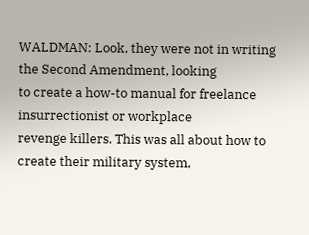WALDMAN: Look, they were not in writing the Second Amendment, looking
to create a how-to manual for freelance insurrectionist or workplace
revenge killers. This was all about how to create their military system,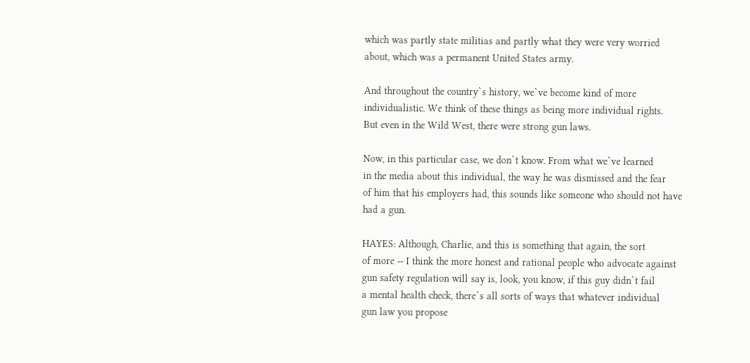which was partly state militias and partly what they were very worried
about, which was a permanent United States army.

And throughout the country`s history, we`ve become kind of more
individualistic. We think of these things as being more individual rights.
But even in the Wild West, there were strong gun laws.

Now, in this particular case, we don`t know. From what we`ve learned
in the media about this individual, the way he was dismissed and the fear
of him that his employers had, this sounds like someone who should not have
had a gun.

HAYES: Although, Charlie, and this is something that again, the sort
of more -- I think the more honest and rational people who advocate against
gun safety regulation will say is, look, you know, if this guy didn`t fail
a mental health check, there`s all sorts of ways that whatever individual
gun law you propose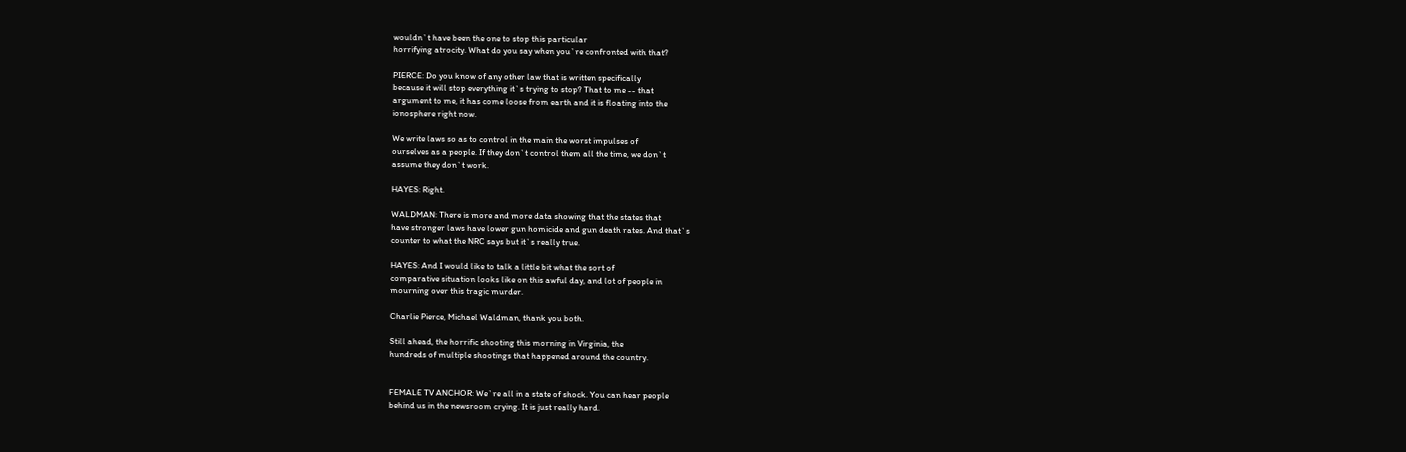wouldn`t have been the one to stop this particular
horrifying atrocity. What do you say when you`re confronted with that?

PIERCE: Do you know of any other law that is written specifically
because it will stop everything it`s trying to stop? That to me -- that
argument to me, it has come loose from earth and it is floating into the
ionosphere right now.

We write laws so as to control in the main the worst impulses of
ourselves as a people. If they don`t control them all the time, we don`t
assume they don`t work.

HAYES: Right.

WALDMAN: There is more and more data showing that the states that
have stronger laws have lower gun homicide and gun death rates. And that`s
counter to what the NRC says but it`s really true.

HAYES: And I would like to talk a little bit what the sort of
comparative situation looks like on this awful day, and lot of people in
mourning over this tragic murder.

Charlie Pierce, Michael Waldman, thank you both.

Still ahead, the horrific shooting this morning in Virginia, the
hundreds of multiple shootings that happened around the country.


FEMALE TV ANCHOR: We`re all in a state of shock. You can hear people
behind us in the newsroom crying. It is just really hard.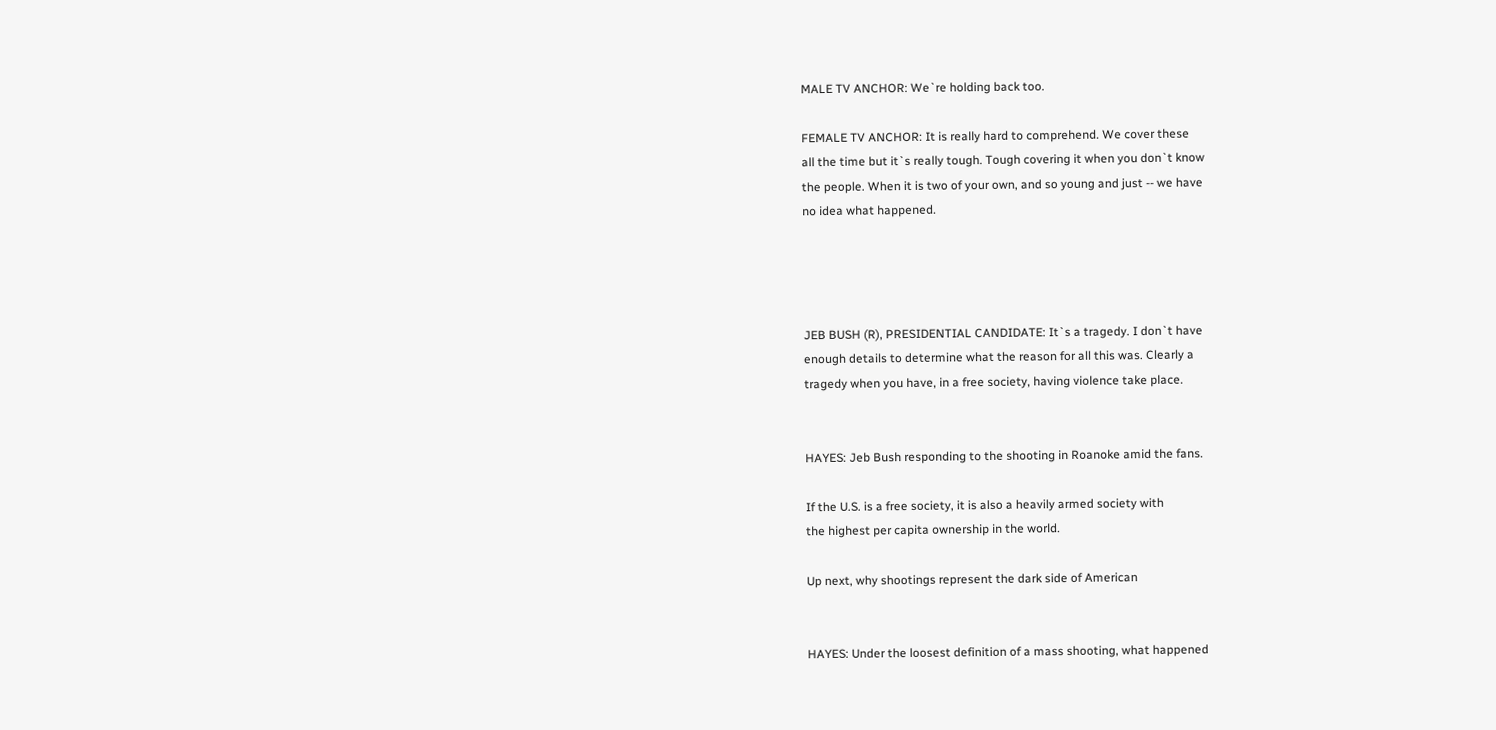MALE TV ANCHOR: We`re holding back too.

FEMALE TV ANCHOR: It is really hard to comprehend. We cover these
all the time but it`s really tough. Tough covering it when you don`t know
the people. When it is two of your own, and so young and just -- we have
no idea what happened.




JEB BUSH (R), PRESIDENTIAL CANDIDATE: It`s a tragedy. I don`t have
enough details to determine what the reason for all this was. Clearly a
tragedy when you have, in a free society, having violence take place.


HAYES: Jeb Bush responding to the shooting in Roanoke amid the fans.

If the U.S. is a free society, it is also a heavily armed society with
the highest per capita ownership in the world.

Up next, why shootings represent the dark side of American


HAYES: Under the loosest definition of a mass shooting, what happened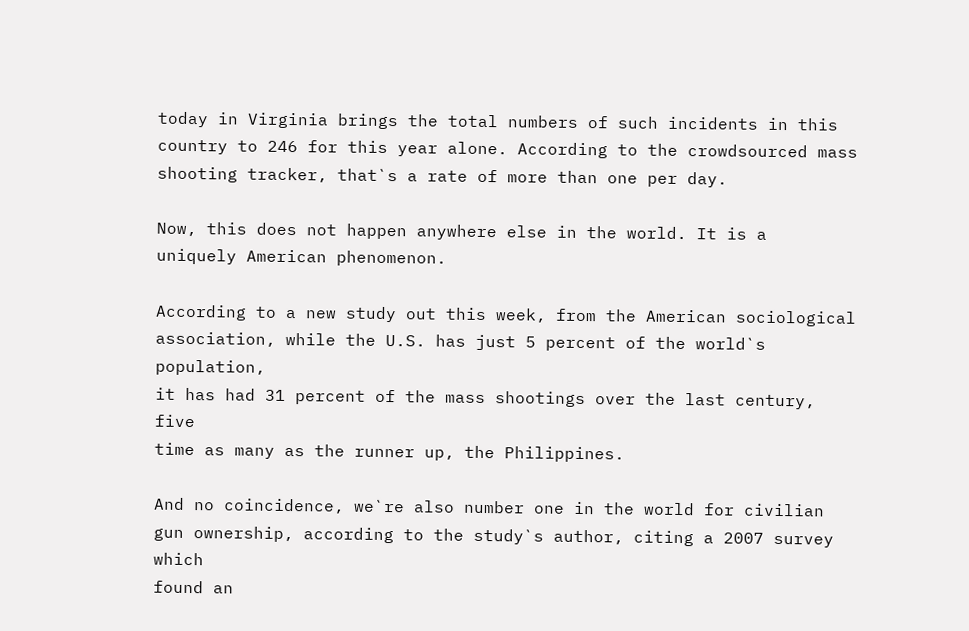today in Virginia brings the total numbers of such incidents in this
country to 246 for this year alone. According to the crowdsourced mass
shooting tracker, that`s a rate of more than one per day.

Now, this does not happen anywhere else in the world. It is a
uniquely American phenomenon.

According to a new study out this week, from the American sociological
association, while the U.S. has just 5 percent of the world`s population,
it has had 31 percent of the mass shootings over the last century, five
time as many as the runner up, the Philippines.

And no coincidence, we`re also number one in the world for civilian
gun ownership, according to the study`s author, citing a 2007 survey which
found an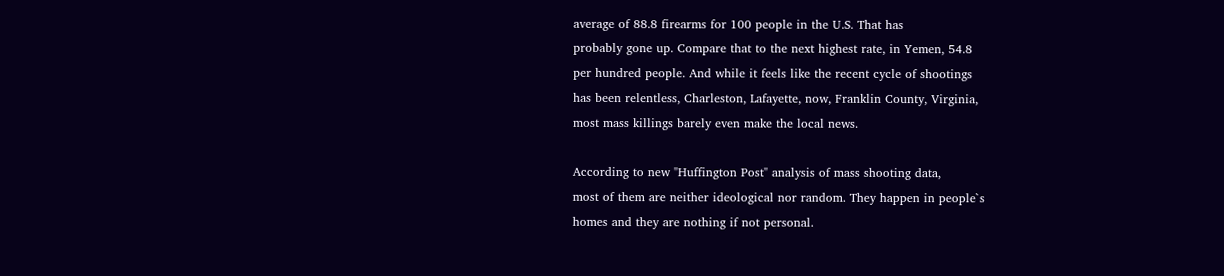average of 88.8 firearms for 100 people in the U.S. That has
probably gone up. Compare that to the next highest rate, in Yemen, 54.8
per hundred people. And while it feels like the recent cycle of shootings
has been relentless, Charleston, Lafayette, now, Franklin County, Virginia,
most mass killings barely even make the local news.

According to new "Huffington Post" analysis of mass shooting data,
most of them are neither ideological nor random. They happen in people`s
homes and they are nothing if not personal.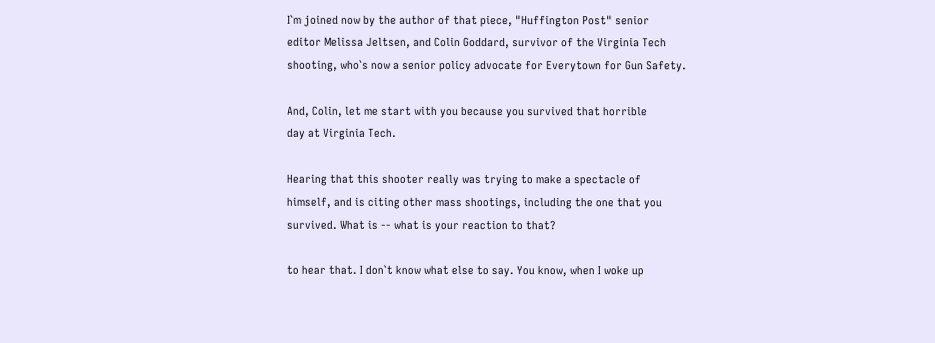I`m joined now by the author of that piece, "Huffington Post" senior
editor Melissa Jeltsen, and Colin Goddard, survivor of the Virginia Tech
shooting, who`s now a senior policy advocate for Everytown for Gun Safety.

And, Colin, let me start with you because you survived that horrible
day at Virginia Tech.

Hearing that this shooter really was trying to make a spectacle of
himself, and is citing other mass shootings, including the one that you
survived. What is -- what is your reaction to that?

to hear that. I don`t know what else to say. You know, when I woke up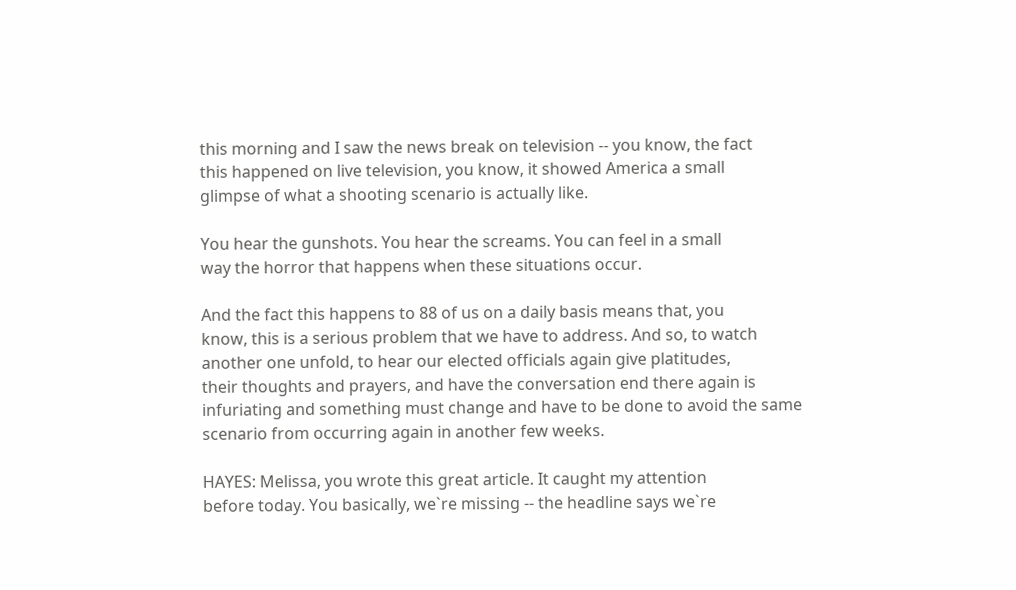this morning and I saw the news break on television -- you know, the fact
this happened on live television, you know, it showed America a small
glimpse of what a shooting scenario is actually like.

You hear the gunshots. You hear the screams. You can feel in a small
way the horror that happens when these situations occur.

And the fact this happens to 88 of us on a daily basis means that, you
know, this is a serious problem that we have to address. And so, to watch
another one unfold, to hear our elected officials again give platitudes,
their thoughts and prayers, and have the conversation end there again is
infuriating and something must change and have to be done to avoid the same
scenario from occurring again in another few weeks.

HAYES: Melissa, you wrote this great article. It caught my attention
before today. You basically, we`re missing -- the headline says we`re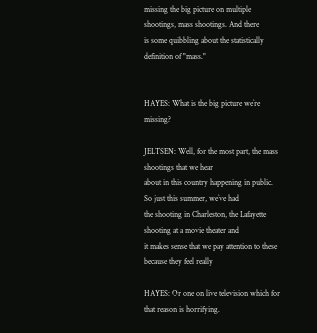missing the big picture on multiple shootings, mass shootings. And there
is some quibbling about the statistically definition of "mass."


HAYES: What is the big picture we`re missing?

JELTSEN: Well, for the most part, the mass shootings that we hear
about in this country happening in public. So just this summer, we`ve had
the shooting in Charleston, the Lafayette shooting at a movie theater and
it makes sense that we pay attention to these because they feel really

HAYES: Or one on live television which for that reason is horrifying.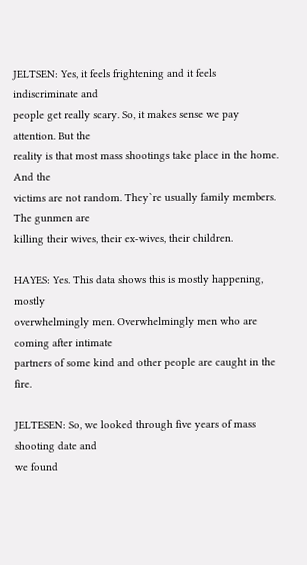JELTSEN: Yes, it feels frightening and it feels indiscriminate and
people get really scary. So, it makes sense we pay attention. But the
reality is that most mass shootings take place in the home. And the
victims are not random. They`re usually family members. The gunmen are
killing their wives, their ex-wives, their children.

HAYES: Yes. This data shows this is mostly happening, mostly
overwhelmingly men. Overwhelmingly men who are coming after intimate
partners of some kind and other people are caught in the fire.

JELTESEN: So, we looked through five years of mass shooting date and
we found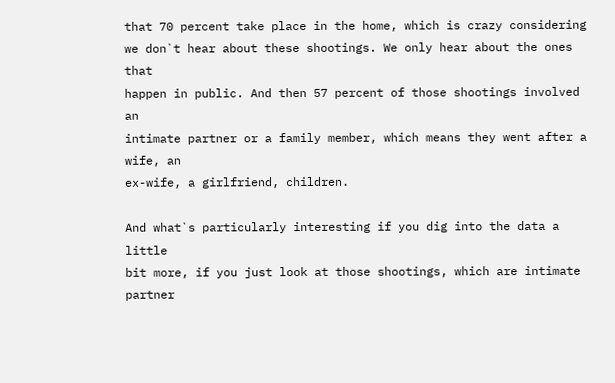that 70 percent take place in the home, which is crazy considering
we don`t hear about these shootings. We only hear about the ones that
happen in public. And then 57 percent of those shootings involved an
intimate partner or a family member, which means they went after a wife, an
ex-wife, a girlfriend, children.

And what`s particularly interesting if you dig into the data a little
bit more, if you just look at those shootings, which are intimate partner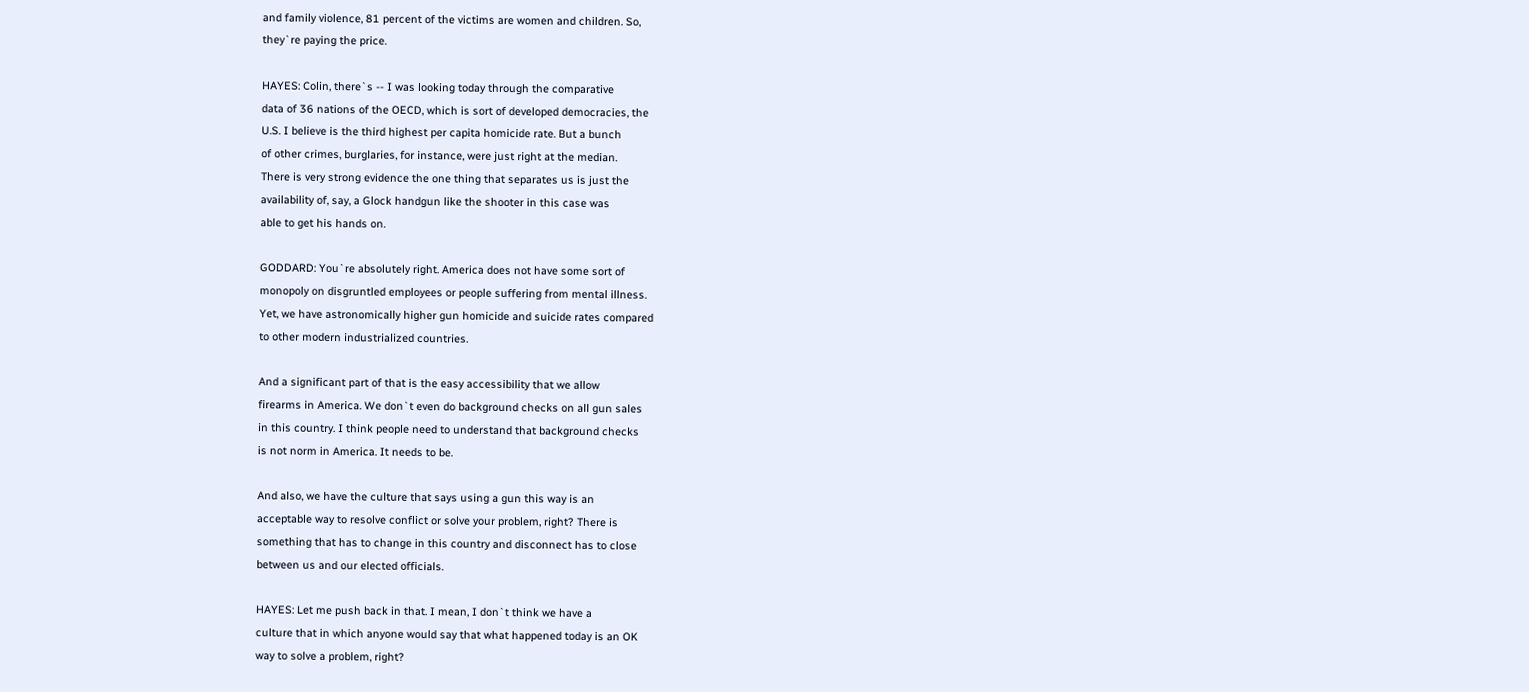and family violence, 81 percent of the victims are women and children. So,
they`re paying the price.

HAYES: Colin, there`s -- I was looking today through the comparative
data of 36 nations of the OECD, which is sort of developed democracies, the
U.S. I believe is the third highest per capita homicide rate. But a bunch
of other crimes, burglaries, for instance, were just right at the median.
There is very strong evidence the one thing that separates us is just the
availability of, say, a Glock handgun like the shooter in this case was
able to get his hands on.

GODDARD: You`re absolutely right. America does not have some sort of
monopoly on disgruntled employees or people suffering from mental illness.
Yet, we have astronomically higher gun homicide and suicide rates compared
to other modern industrialized countries.

And a significant part of that is the easy accessibility that we allow
firearms in America. We don`t even do background checks on all gun sales
in this country. I think people need to understand that background checks
is not norm in America. It needs to be.

And also, we have the culture that says using a gun this way is an
acceptable way to resolve conflict or solve your problem, right? There is
something that has to change in this country and disconnect has to close
between us and our elected officials.

HAYES: Let me push back in that. I mean, I don`t think we have a
culture that in which anyone would say that what happened today is an OK
way to solve a problem, right?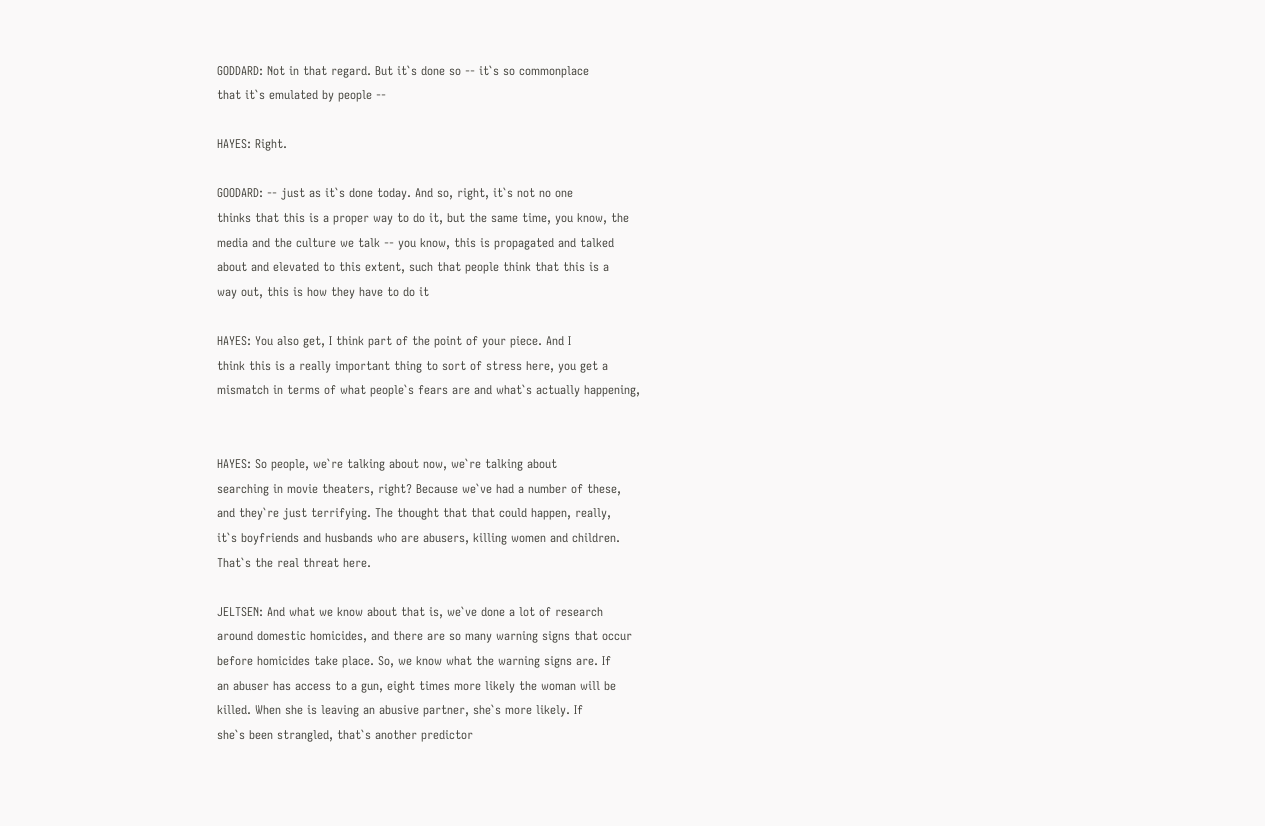GODDARD: Not in that regard. But it`s done so -- it`s so commonplace
that it`s emulated by people --

HAYES: Right.

GOODARD: -- just as it`s done today. And so, right, it`s not no one
thinks that this is a proper way to do it, but the same time, you know, the
media and the culture we talk -- you know, this is propagated and talked
about and elevated to this extent, such that people think that this is a
way out, this is how they have to do it

HAYES: You also get, I think part of the point of your piece. And I
think this is a really important thing to sort of stress here, you get a
mismatch in terms of what people`s fears are and what`s actually happening,


HAYES: So people, we`re talking about now, we`re talking about
searching in movie theaters, right? Because we`ve had a number of these,
and they`re just terrifying. The thought that that could happen, really,
it`s boyfriends and husbands who are abusers, killing women and children.
That`s the real threat here.

JELTSEN: And what we know about that is, we`ve done a lot of research
around domestic homicides, and there are so many warning signs that occur
before homicides take place. So, we know what the warning signs are. If
an abuser has access to a gun, eight times more likely the woman will be
killed. When she is leaving an abusive partner, she`s more likely. If
she`s been strangled, that`s another predictor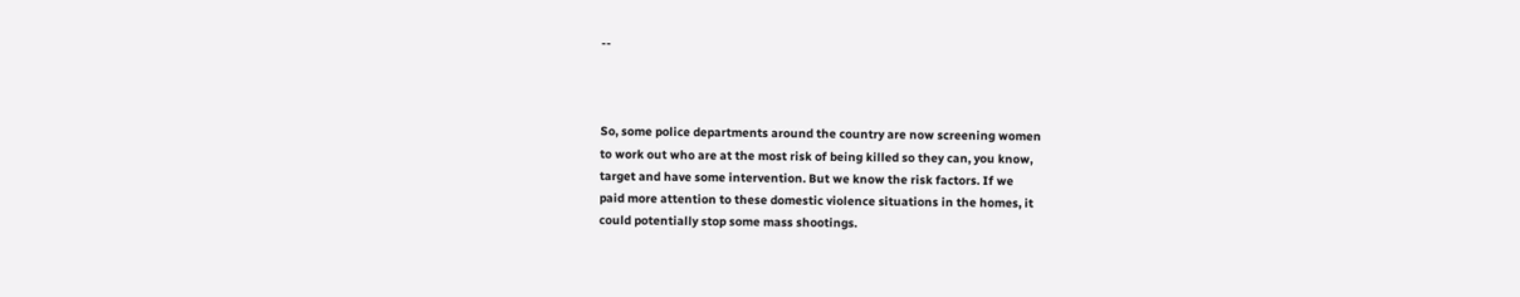--



So, some police departments around the country are now screening women
to work out who are at the most risk of being killed so they can, you know,
target and have some intervention. But we know the risk factors. If we
paid more attention to these domestic violence situations in the homes, it
could potentially stop some mass shootings.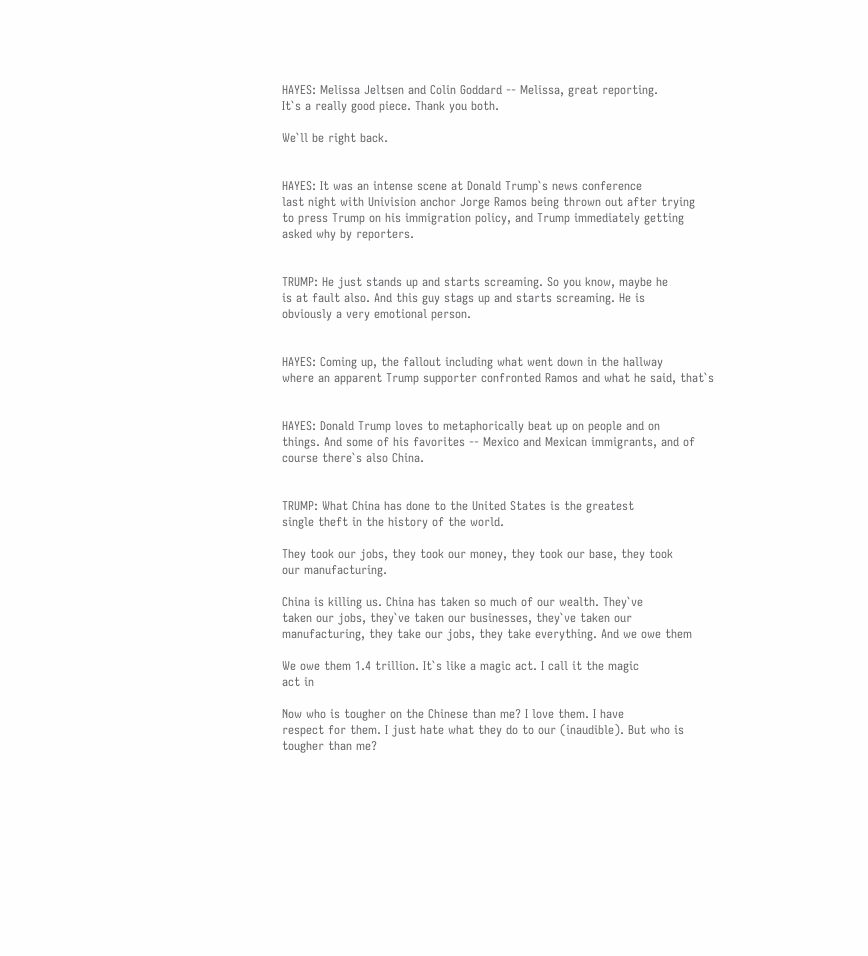HAYES: Melissa Jeltsen and Colin Goddard -- Melissa, great reporting.
It`s a really good piece. Thank you both.

We`ll be right back.


HAYES: It was an intense scene at Donald Trump`s news conference
last night with Univision anchor Jorge Ramos being thrown out after trying
to press Trump on his immigration policy, and Trump immediately getting
asked why by reporters.


TRUMP: He just stands up and starts screaming. So you know, maybe he
is at fault also. And this guy stags up and starts screaming. He is
obviously a very emotional person.


HAYES: Coming up, the fallout including what went down in the hallway
where an apparent Trump supporter confronted Ramos and what he said, that`s


HAYES: Donald Trump loves to metaphorically beat up on people and on
things. And some of his favorites -- Mexico and Mexican immigrants, and of
course there`s also China.


TRUMP: What China has done to the United States is the greatest
single theft in the history of the world.

They took our jobs, they took our money, they took our base, they took
our manufacturing.

China is killing us. China has taken so much of our wealth. They`ve
taken our jobs, they`ve taken our businesses, they`ve taken our
manufacturing, they take our jobs, they take everything. And we owe them

We owe them 1.4 trillion. It`s like a magic act. I call it the magic
act in

Now who is tougher on the Chinese than me? I love them. I have
respect for them. I just hate what they do to our (inaudible). But who is
tougher than me?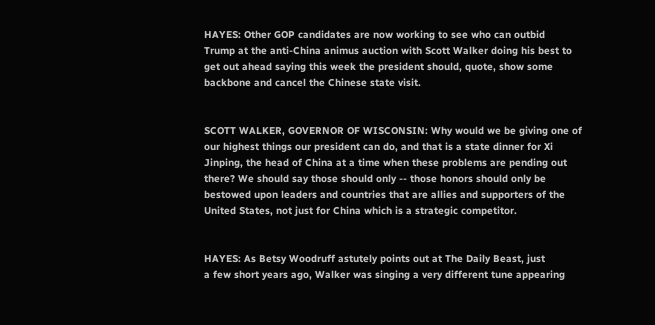HAYES: Other GOP candidates are now working to see who can outbid
Trump at the anti-China animus auction with Scott Walker doing his best to
get out ahead saying this week the president should, quote, show some
backbone and cancel the Chinese state visit.


SCOTT WALKER, GOVERNOR OF WISCONSIN: Why would we be giving one of
our highest things our president can do, and that is a state dinner for Xi
Jinping, the head of China at a time when these problems are pending out
there? We should say those should only -- those honors should only be
bestowed upon leaders and countries that are allies and supporters of the
United States, not just for China which is a strategic competitor.


HAYES: As Betsy Woodruff astutely points out at The Daily Beast, just
a few short years ago, Walker was singing a very different tune appearing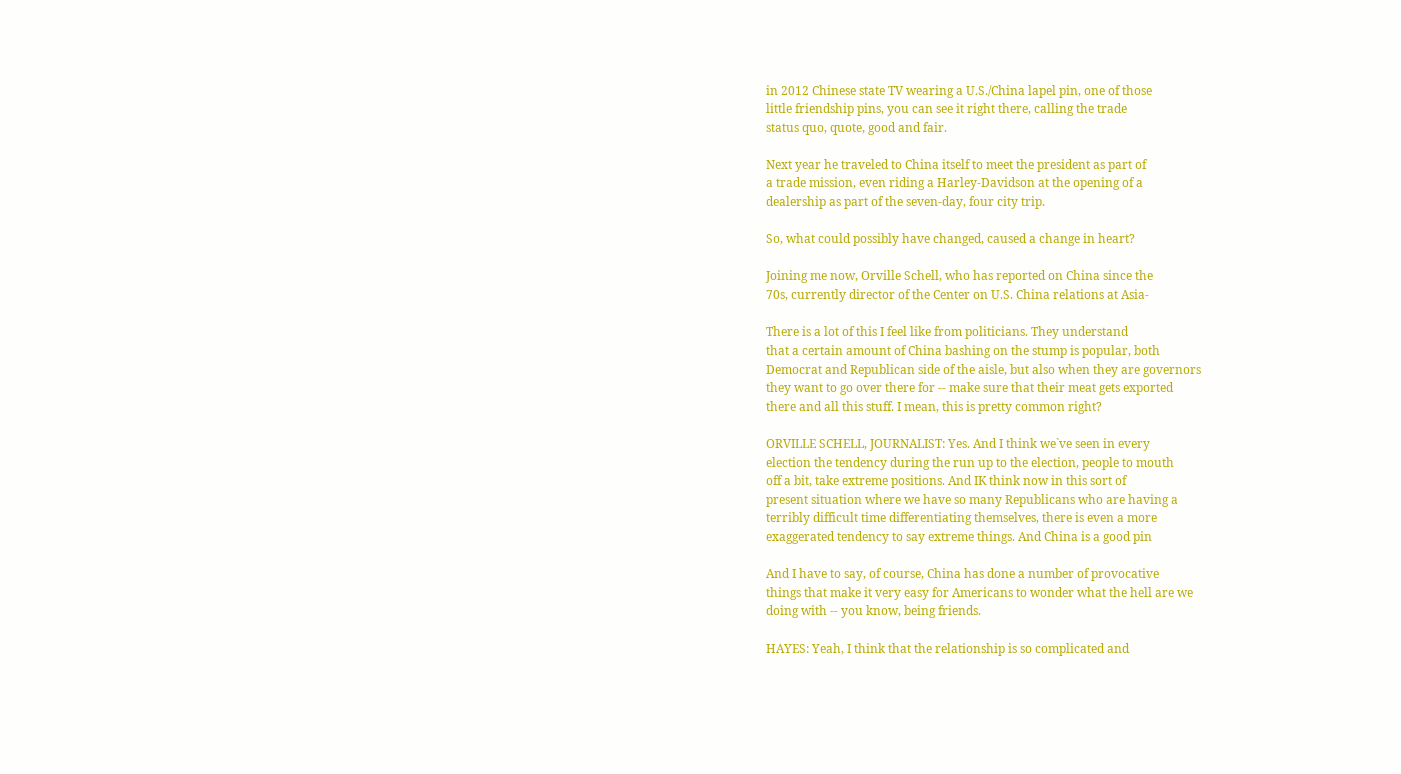in 2012 Chinese state TV wearing a U.S./China lapel pin, one of those
little friendship pins, you can see it right there, calling the trade
status quo, quote, good and fair.

Next year he traveled to China itself to meet the president as part of
a trade mission, even riding a Harley-Davidson at the opening of a
dealership as part of the seven-day, four city trip.

So, what could possibly have changed, caused a change in heart?

Joining me now, Orville Schell, who has reported on China since the
70s, currently director of the Center on U.S. China relations at Asia-

There is a lot of this I feel like from politicians. They understand
that a certain amount of China bashing on the stump is popular, both
Democrat and Republican side of the aisle, but also when they are governors
they want to go over there for -- make sure that their meat gets exported
there and all this stuff. I mean, this is pretty common right?

ORVILLE SCHELL, JOURNALIST: Yes. And I think we`ve seen in every
election the tendency during the run up to the election, people to mouth
off a bit, take extreme positions. And IK think now in this sort of
present situation where we have so many Republicans who are having a
terribly difficult time differentiating themselves, there is even a more
exaggerated tendency to say extreme things. And China is a good pin

And I have to say, of course, China has done a number of provocative
things that make it very easy for Americans to wonder what the hell are we
doing with -- you know, being friends.

HAYES: Yeah, I think that the relationship is so complicated and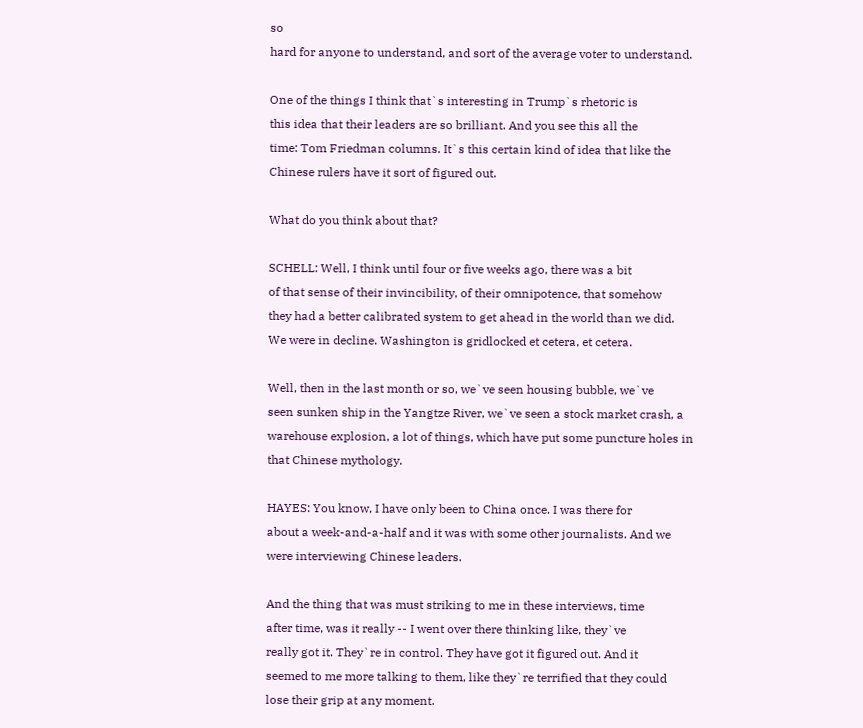so
hard for anyone to understand, and sort of the average voter to understand.

One of the things I think that`s interesting in Trump`s rhetoric is
this idea that their leaders are so brilliant. And you see this all the
time: Tom Friedman columns. It`s this certain kind of idea that like the
Chinese rulers have it sort of figured out.

What do you think about that?

SCHELL: Well, I think until four or five weeks ago, there was a bit
of that sense of their invincibility, of their omnipotence, that somehow
they had a better calibrated system to get ahead in the world than we did.
We were in decline. Washington is gridlocked et cetera, et cetera.

Well, then in the last month or so, we`ve seen housing bubble, we`ve
seen sunken ship in the Yangtze River, we`ve seen a stock market crash, a
warehouse explosion, a lot of things, which have put some puncture holes in
that Chinese mythology.

HAYES: You know, I have only been to China once. I was there for
about a week-and-a-half and it was with some other journalists. And we
were interviewing Chinese leaders.

And the thing that was must striking to me in these interviews, time
after time, was it really -- I went over there thinking like, they`ve
really got it. They`re in control. They have got it figured out. And it
seemed to me more talking to them, like they`re terrified that they could
lose their grip at any moment.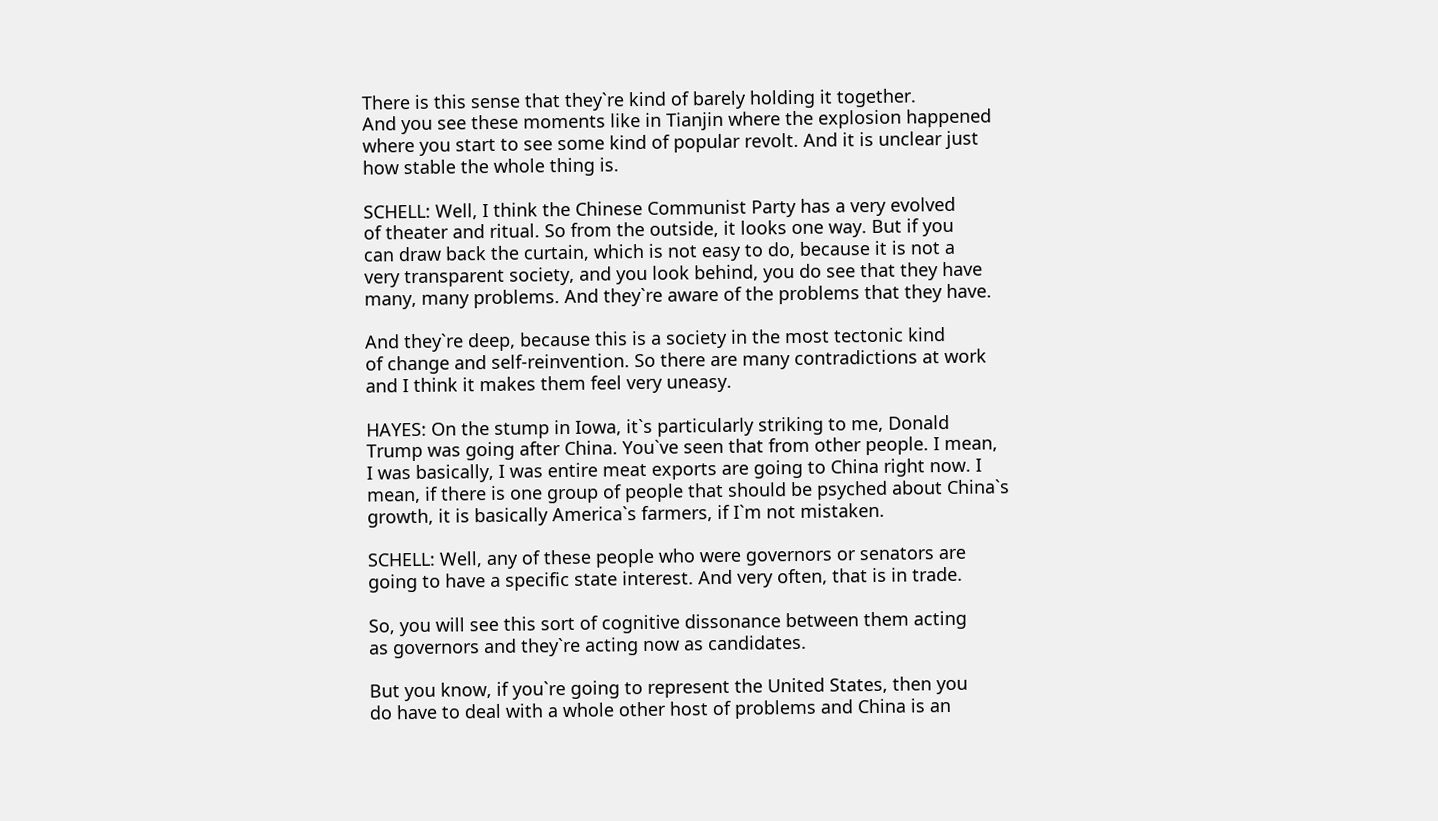There is this sense that they`re kind of barely holding it together.
And you see these moments like in Tianjin where the explosion happened
where you start to see some kind of popular revolt. And it is unclear just
how stable the whole thing is.

SCHELL: Well, I think the Chinese Communist Party has a very evolved
of theater and ritual. So from the outside, it looks one way. But if you
can draw back the curtain, which is not easy to do, because it is not a
very transparent society, and you look behind, you do see that they have
many, many problems. And they`re aware of the problems that they have.

And they`re deep, because this is a society in the most tectonic kind
of change and self-reinvention. So there are many contradictions at work
and I think it makes them feel very uneasy.

HAYES: On the stump in Iowa, it`s particularly striking to me, Donald
Trump was going after China. You`ve seen that from other people. I mean,
I was basically, I was entire meat exports are going to China right now. I
mean, if there is one group of people that should be psyched about China`s
growth, it is basically America`s farmers, if I`m not mistaken.

SCHELL: Well, any of these people who were governors or senators are
going to have a specific state interest. And very often, that is in trade.

So, you will see this sort of cognitive dissonance between them acting
as governors and they`re acting now as candidates.

But you know, if you`re going to represent the United States, then you
do have to deal with a whole other host of problems and China is an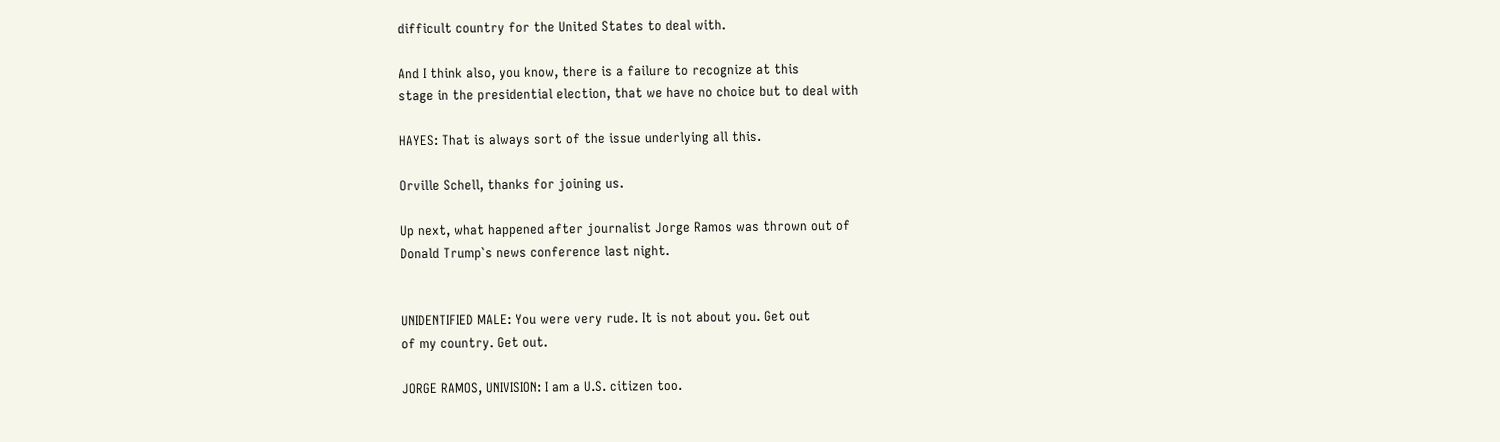difficult country for the United States to deal with.

And I think also, you know, there is a failure to recognize at this
stage in the presidential election, that we have no choice but to deal with

HAYES: That is always sort of the issue underlying all this.

Orville Schell, thanks for joining us.

Up next, what happened after journalist Jorge Ramos was thrown out of
Donald Trump`s news conference last night.


UNIDENTIFIED MALE: You were very rude. It is not about you. Get out
of my country. Get out.

JORGE RAMOS, UNIVISION: I am a U.S. citizen too.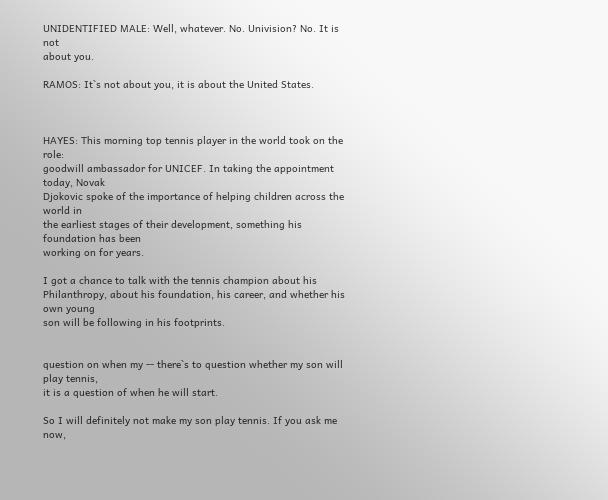UNIDENTIFIED MALE: Well, whatever. No. Univision? No. It is not
about you.

RAMOS: It`s not about you, it is about the United States.



HAYES: This morning top tennis player in the world took on the role:
goodwill ambassador for UNICEF. In taking the appointment today, Novak
Djokovic spoke of the importance of helping children across the world in
the earliest stages of their development, something his foundation has been
working on for years.

I got a chance to talk with the tennis champion about his
Philanthropy, about his foundation, his career, and whether his own young
son will be following in his footprints.


question on when my -- there`s to question whether my son will play tennis,
it is a question of when he will start.

So I will definitely not make my son play tennis. If you ask me now,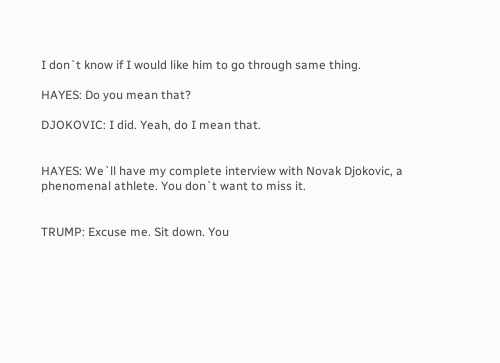I don`t know if I would like him to go through same thing.

HAYES: Do you mean that?

DJOKOVIC: I did. Yeah, do I mean that.


HAYES: We`ll have my complete interview with Novak Djokovic, a
phenomenal athlete. You don`t want to miss it.


TRUMP: Excuse me. Sit down. You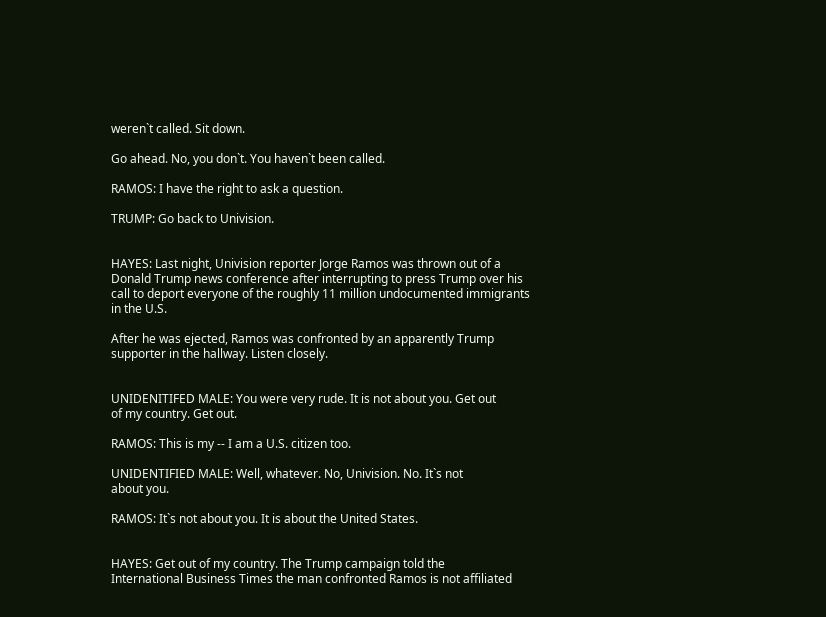weren`t called. Sit down.

Go ahead. No, you don`t. You haven`t been called.

RAMOS: I have the right to ask a question.

TRUMP: Go back to Univision.


HAYES: Last night, Univision reporter Jorge Ramos was thrown out of a
Donald Trump news conference after interrupting to press Trump over his
call to deport everyone of the roughly 11 million undocumented immigrants
in the U.S.

After he was ejected, Ramos was confronted by an apparently Trump
supporter in the hallway. Listen closely.


UNIDENITIFED MALE: You were very rude. It is not about you. Get out
of my country. Get out.

RAMOS: This is my -- I am a U.S. citizen too.

UNIDENTIFIED MALE: Well, whatever. No, Univision. No. It`s not
about you.

RAMOS: It`s not about you. It is about the United States.


HAYES: Get out of my country. The Trump campaign told the
International Business Times the man confronted Ramos is not affiliated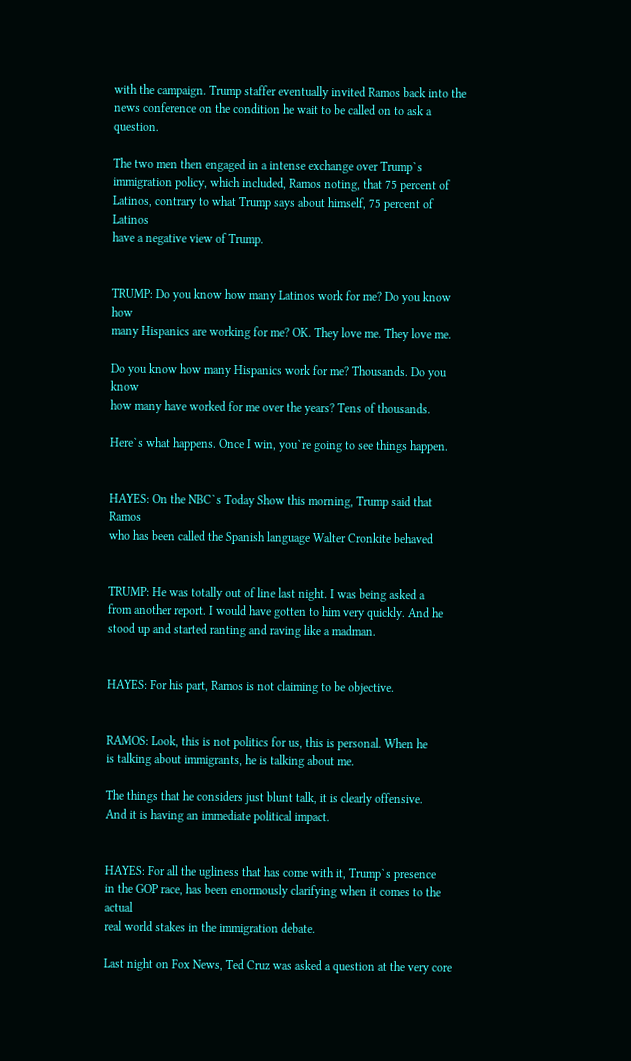with the campaign. Trump staffer eventually invited Ramos back into the
news conference on the condition he wait to be called on to ask a question.

The two men then engaged in a intense exchange over Trump`s
immigration policy, which included, Ramos noting, that 75 percent of
Latinos, contrary to what Trump says about himself, 75 percent of Latinos
have a negative view of Trump.


TRUMP: Do you know how many Latinos work for me? Do you know how
many Hispanics are working for me? OK. They love me. They love me.

Do you know how many Hispanics work for me? Thousands. Do you know
how many have worked for me over the years? Tens of thousands.

Here`s what happens. Once I win, you`re going to see things happen.


HAYES: On the NBC`s Today Show this morning, Trump said that Ramos
who has been called the Spanish language Walter Cronkite behaved


TRUMP: He was totally out of line last night. I was being asked a
from another report. I would have gotten to him very quickly. And he
stood up and started ranting and raving like a madman.


HAYES: For his part, Ramos is not claiming to be objective.


RAMOS: Look, this is not politics for us, this is personal. When he
is talking about immigrants, he is talking about me.

The things that he considers just blunt talk, it is clearly offensive.
And it is having an immediate political impact.


HAYES: For all the ugliness that has come with it, Trump`s presence
in the GOP race, has been enormously clarifying when it comes to the actual
real world stakes in the immigration debate.

Last night on Fox News, Ted Cruz was asked a question at the very core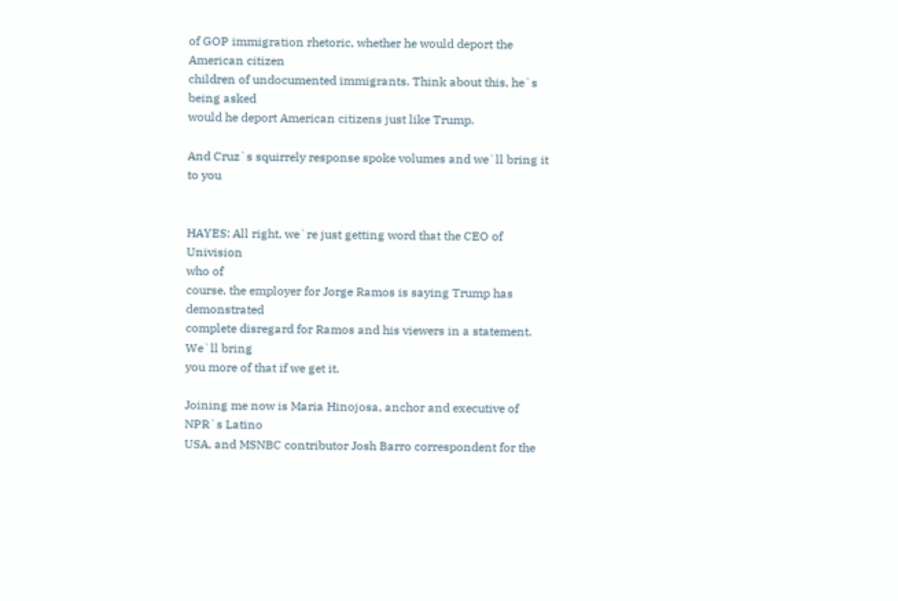of GOP immigration rhetoric, whether he would deport the American citizen
children of undocumented immigrants. Think about this, he`s being asked
would he deport American citizens just like Trump.

And Cruz`s squirrely response spoke volumes and we`ll bring it to you


HAYES: All right, we`re just getting word that the CEO of Univision
who of
course, the employer for Jorge Ramos is saying Trump has demonstrated
complete disregard for Ramos and his viewers in a statement. We`ll bring
you more of that if we get it.

Joining me now is Maria Hinojosa, anchor and executive of NPR`s Latino
USA, and MSNBC contributor Josh Barro correspondent for the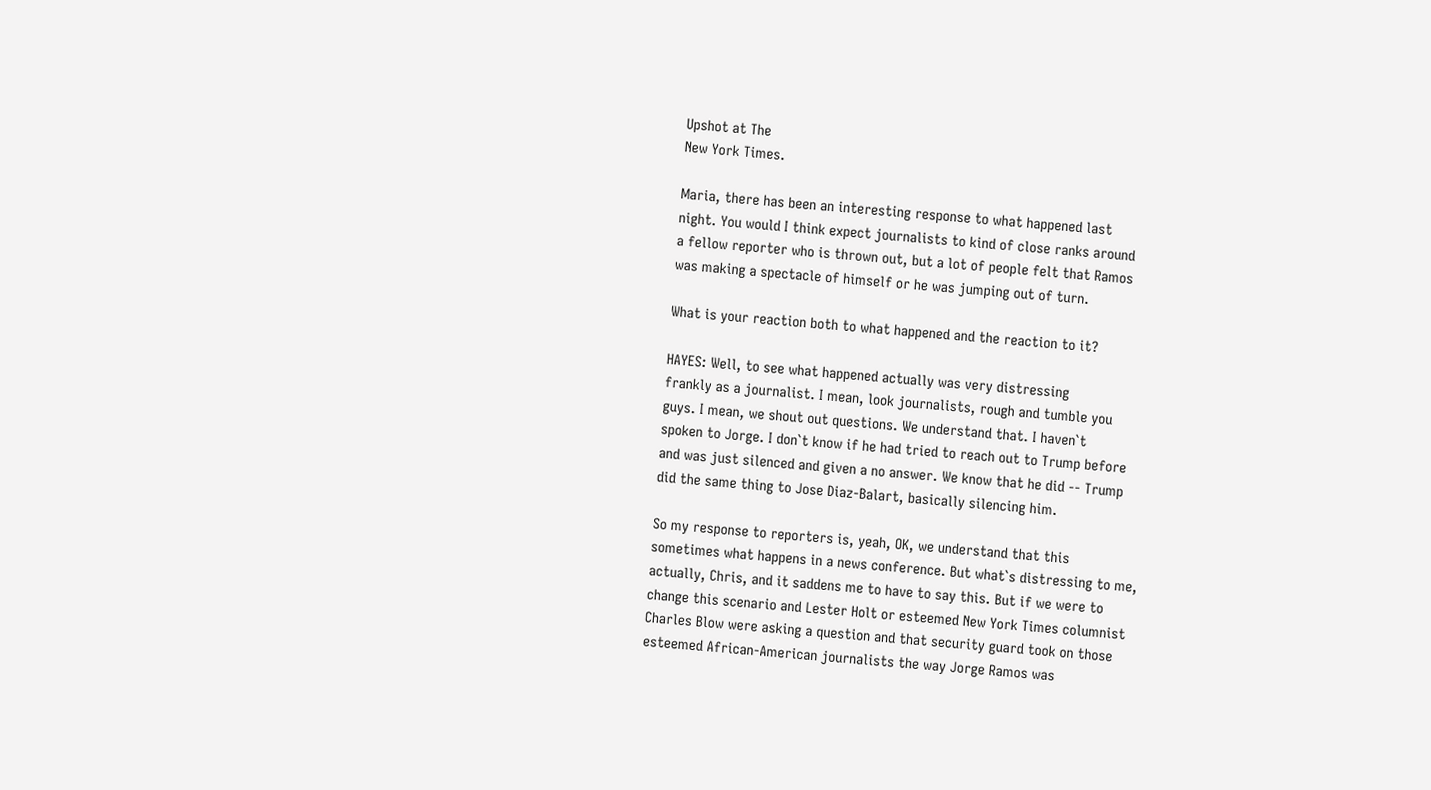Upshot at The
New York Times.

Maria, there has been an interesting response to what happened last
night. You would I think expect journalists to kind of close ranks around
a fellow reporter who is thrown out, but a lot of people felt that Ramos
was making a spectacle of himself or he was jumping out of turn.

What is your reaction both to what happened and the reaction to it?

HAYES: Well, to see what happened actually was very distressing
frankly as a journalist. I mean, look journalists, rough and tumble you
guys. I mean, we shout out questions. We understand that. I haven`t
spoken to Jorge. I don`t know if he had tried to reach out to Trump before
and was just silenced and given a no answer. We know that he did -- Trump
did the same thing to Jose Diaz-Balart, basically silencing him.

So my response to reporters is, yeah, OK, we understand that this
sometimes what happens in a news conference. But what`s distressing to me,
actually, Chris, and it saddens me to have to say this. But if we were to
change this scenario and Lester Holt or esteemed New York Times columnist
Charles Blow were asking a question and that security guard took on those
esteemed African-American journalists the way Jorge Ramos was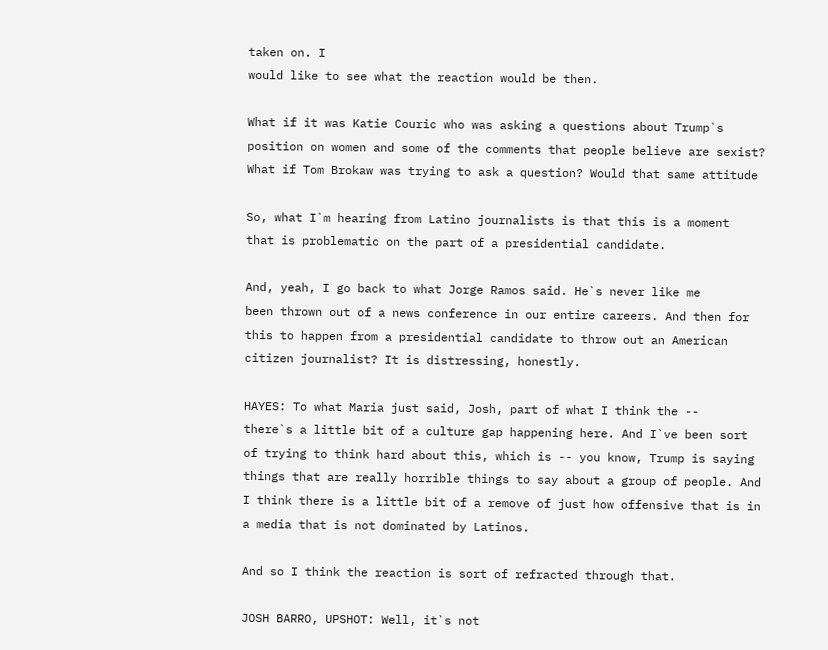taken on. I
would like to see what the reaction would be then.

What if it was Katie Couric who was asking a questions about Trump`s
position on women and some of the comments that people believe are sexist?
What if Tom Brokaw was trying to ask a question? Would that same attitude

So, what I`m hearing from Latino journalists is that this is a moment
that is problematic on the part of a presidential candidate.

And, yeah, I go back to what Jorge Ramos said. He`s never like me
been thrown out of a news conference in our entire careers. And then for
this to happen from a presidential candidate to throw out an American
citizen journalist? It is distressing, honestly.

HAYES: To what Maria just said, Josh, part of what I think the --
there`s a little bit of a culture gap happening here. And I`ve been sort
of trying to think hard about this, which is -- you know, Trump is saying
things that are really horrible things to say about a group of people. And
I think there is a little bit of a remove of just how offensive that is in
a media that is not dominated by Latinos.

And so I think the reaction is sort of refracted through that.

JOSH BARRO, UPSHOT: Well, it`s not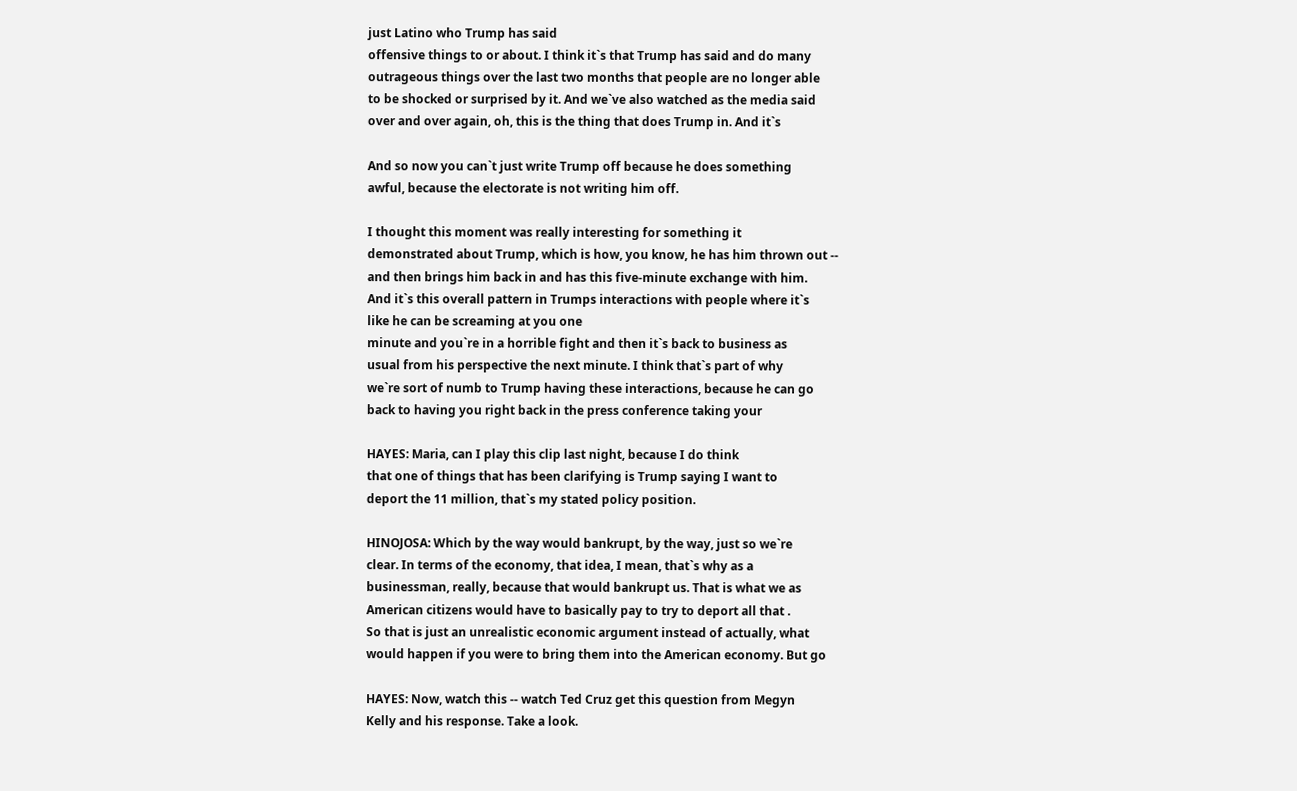just Latino who Trump has said
offensive things to or about. I think it`s that Trump has said and do many
outrageous things over the last two months that people are no longer able
to be shocked or surprised by it. And we`ve also watched as the media said
over and over again, oh, this is the thing that does Trump in. And it`s

And so now you can`t just write Trump off because he does something
awful, because the electorate is not writing him off.

I thought this moment was really interesting for something it
demonstrated about Trump, which is how, you know, he has him thrown out --
and then brings him back in and has this five-minute exchange with him.
And it`s this overall pattern in Trumps interactions with people where it`s
like he can be screaming at you one
minute and you`re in a horrible fight and then it`s back to business as
usual from his perspective the next minute. I think that`s part of why
we`re sort of numb to Trump having these interactions, because he can go
back to having you right back in the press conference taking your

HAYES: Maria, can I play this clip last night, because I do think
that one of things that has been clarifying is Trump saying I want to
deport the 11 million, that`s my stated policy position.

HINOJOSA: Which by the way would bankrupt, by the way, just so we`re
clear. In terms of the economy, that idea, I mean, that`s why as a
businessman, really, because that would bankrupt us. That is what we as
American citizens would have to basically pay to try to deport all that .
So that is just an unrealistic economic argument instead of actually, what
would happen if you were to bring them into the American economy. But go

HAYES: Now, watch this -- watch Ted Cruz get this question from Megyn
Kelly and his response. Take a look.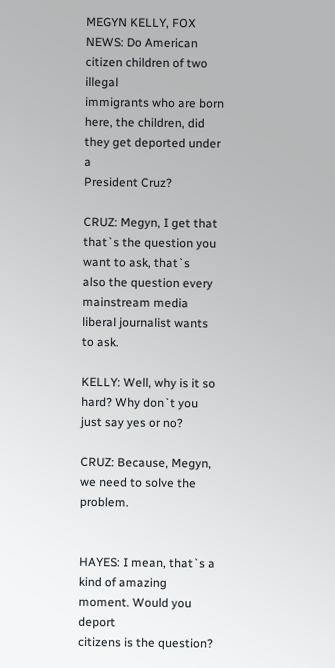MEGYN KELLY, FOX NEWS: Do American citizen children of two illegal
immigrants who are born here, the children, did they get deported under a
President Cruz?

CRUZ: Megyn, I get that that`s the question you want to ask, that`s
also the question every mainstream media liberal journalist wants to ask.

KELLY: Well, why is it so hard? Why don`t you just say yes or no?

CRUZ: Because, Megyn, we need to solve the problem.


HAYES: I mean, that`s a kind of amazing moment. Would you deport
citizens is the question?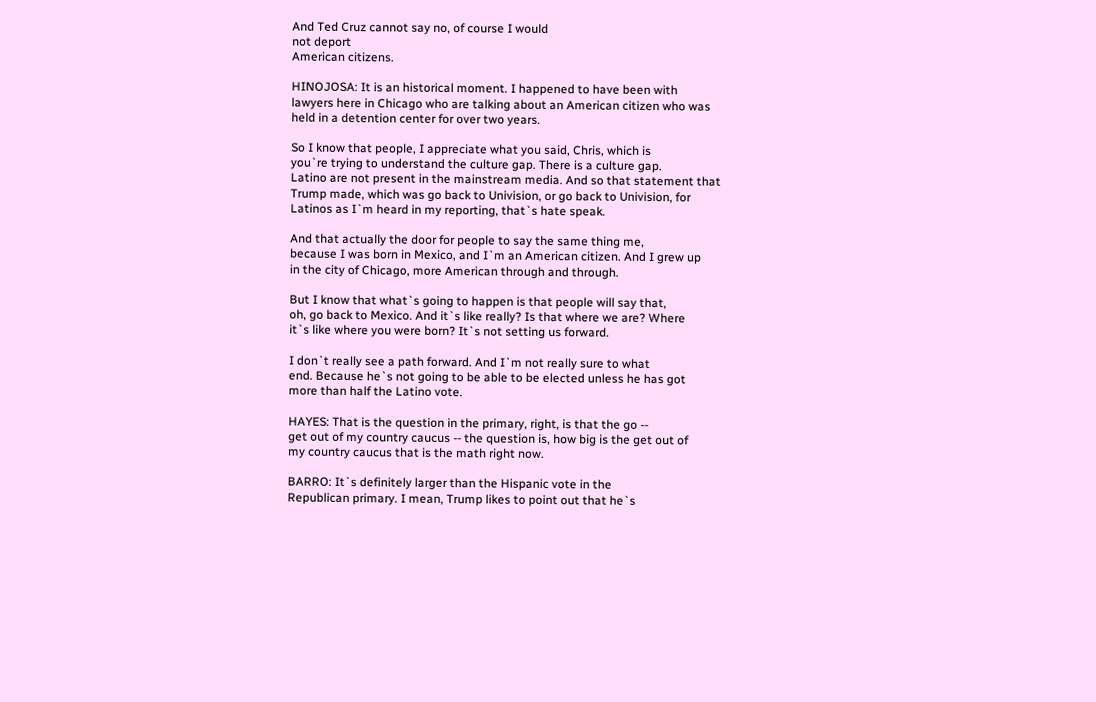And Ted Cruz cannot say no, of course I would
not deport
American citizens.

HINOJOSA: It is an historical moment. I happened to have been with
lawyers here in Chicago who are talking about an American citizen who was
held in a detention center for over two years.

So I know that people, I appreciate what you said, Chris, which is
you`re trying to understand the culture gap. There is a culture gap.
Latino are not present in the mainstream media. And so that statement that
Trump made, which was go back to Univision, or go back to Univision, for
Latinos as I`m heard in my reporting, that`s hate speak.

And that actually the door for people to say the same thing me,
because I was born in Mexico, and I`m an American citizen. And I grew up
in the city of Chicago, more American through and through.

But I know that what`s going to happen is that people will say that,
oh, go back to Mexico. And it`s like really? Is that where we are? Where
it`s like where you were born? It`s not setting us forward.

I don`t really see a path forward. And I`m not really sure to what
end. Because he`s not going to be able to be elected unless he has got
more than half the Latino vote.

HAYES: That is the question in the primary, right, is that the go --
get out of my country caucus -- the question is, how big is the get out of
my country caucus that is the math right now.

BARRO: It`s definitely larger than the Hispanic vote in the
Republican primary. I mean, Trump likes to point out that he`s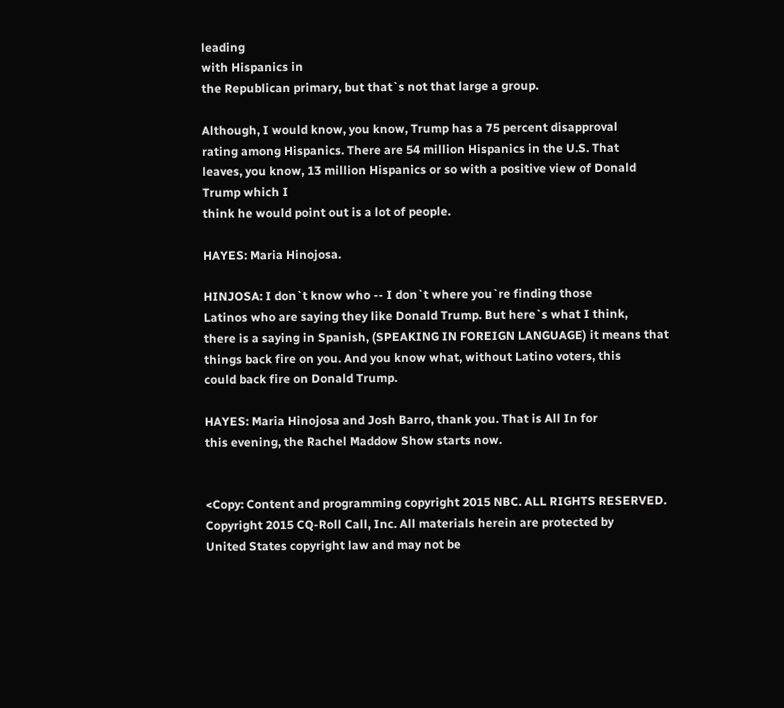leading
with Hispanics in
the Republican primary, but that`s not that large a group.

Although, I would know, you know, Trump has a 75 percent disapproval
rating among Hispanics. There are 54 million Hispanics in the U.S. That
leaves, you know, 13 million Hispanics or so with a positive view of Donald
Trump which I
think he would point out is a lot of people.

HAYES: Maria Hinojosa.

HINJOSA: I don`t know who -- I don`t where you`re finding those
Latinos who are saying they like Donald Trump. But here`s what I think,
there is a saying in Spanish, (SPEAKING IN FOREIGN LANGUAGE) it means that
things back fire on you. And you know what, without Latino voters, this
could back fire on Donald Trump.

HAYES: Maria Hinojosa and Josh Barro, thank you. That is All In for
this evening, the Rachel Maddow Show starts now.


<Copy: Content and programming copyright 2015 NBC. ALL RIGHTS RESERVED.
Copyright 2015 CQ-Roll Call, Inc. All materials herein are protected by
United States copyright law and may not be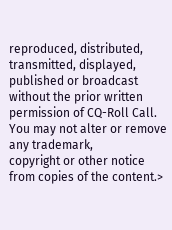reproduced, distributed,
transmitted, displayed, published or broadcast without the prior written
permission of CQ-Roll Call. You may not alter or remove any trademark,
copyright or other notice from copies of the content.>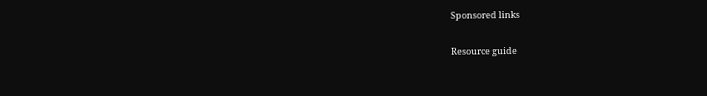Sponsored links

Resource guide